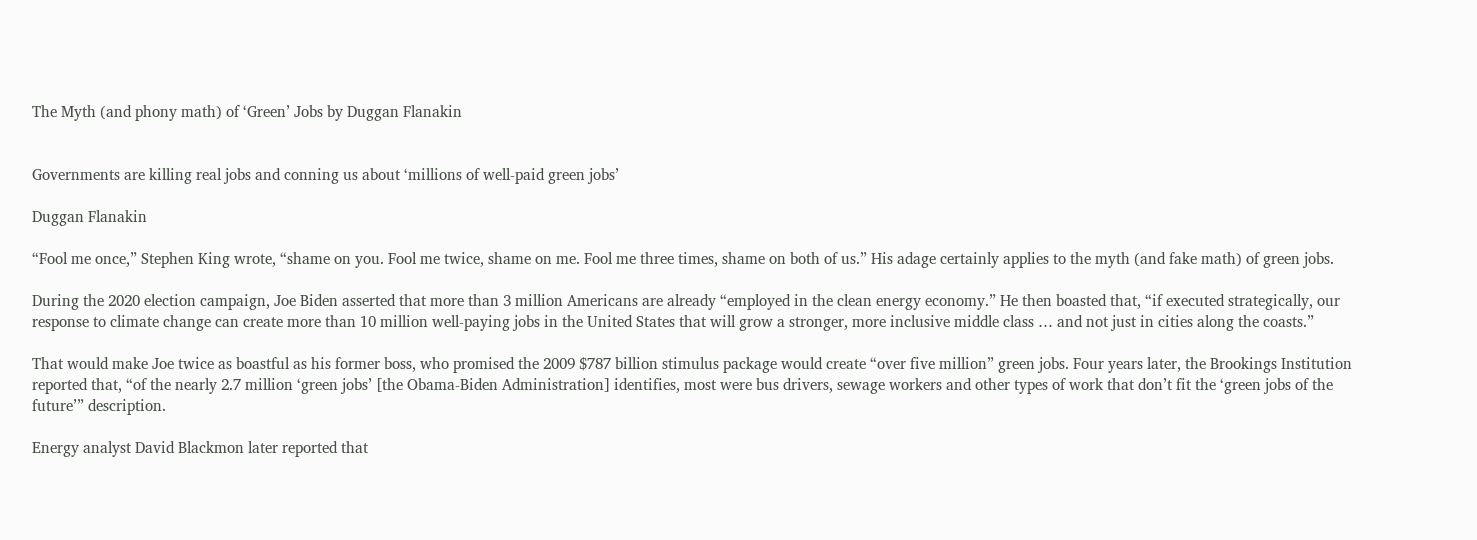The Myth (and phony math) of ‘Green’ Jobs by Duggan Flanakin


Governments are killing real jobs and conning us about ‘millions of well-paid green jobs’

Duggan Flanakin

“Fool me once,” Stephen King wrote, “shame on you. Fool me twice, shame on me. Fool me three times, shame on both of us.” His adage certainly applies to the myth (and fake math) of green jobs.

During the 2020 election campaign, Joe Biden asserted that more than 3 million Americans are already “employed in the clean energy economy.” He then boasted that, “if executed strategically, our response to climate change can create more than 10 million well-paying jobs in the United States that will grow a stronger, more inclusive middle class … and not just in cities along the coasts.”

That would make Joe twice as boastful as his former boss, who promised the 2009 $787 billion stimulus package would create “over five million” green jobs. Four years later, the Brookings Institution reported that, “of the nearly 2.7 million ‘green jobs’ [the Obama-Biden Administration] identifies, most were bus drivers, sewage workers and other types of work that don’t fit the ‘green jobs of the future’” description.

Energy analyst David Blackmon later reported that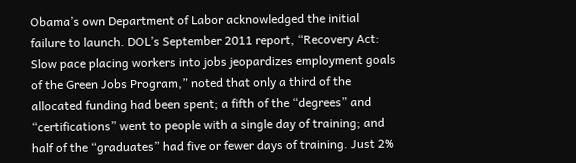Obama’s own Department of Labor acknowledged the initial failure to launch. DOL’s September 2011 report, “Recovery Act: Slow pace placing workers into jobs jeopardizes employment goals of the Green Jobs Program,” noted that only a third of the allocated funding had been spent; a fifth of the “degrees” and “certifications” went to people with a single day of training; and half of the “graduates” had five or fewer days of training. Just 2%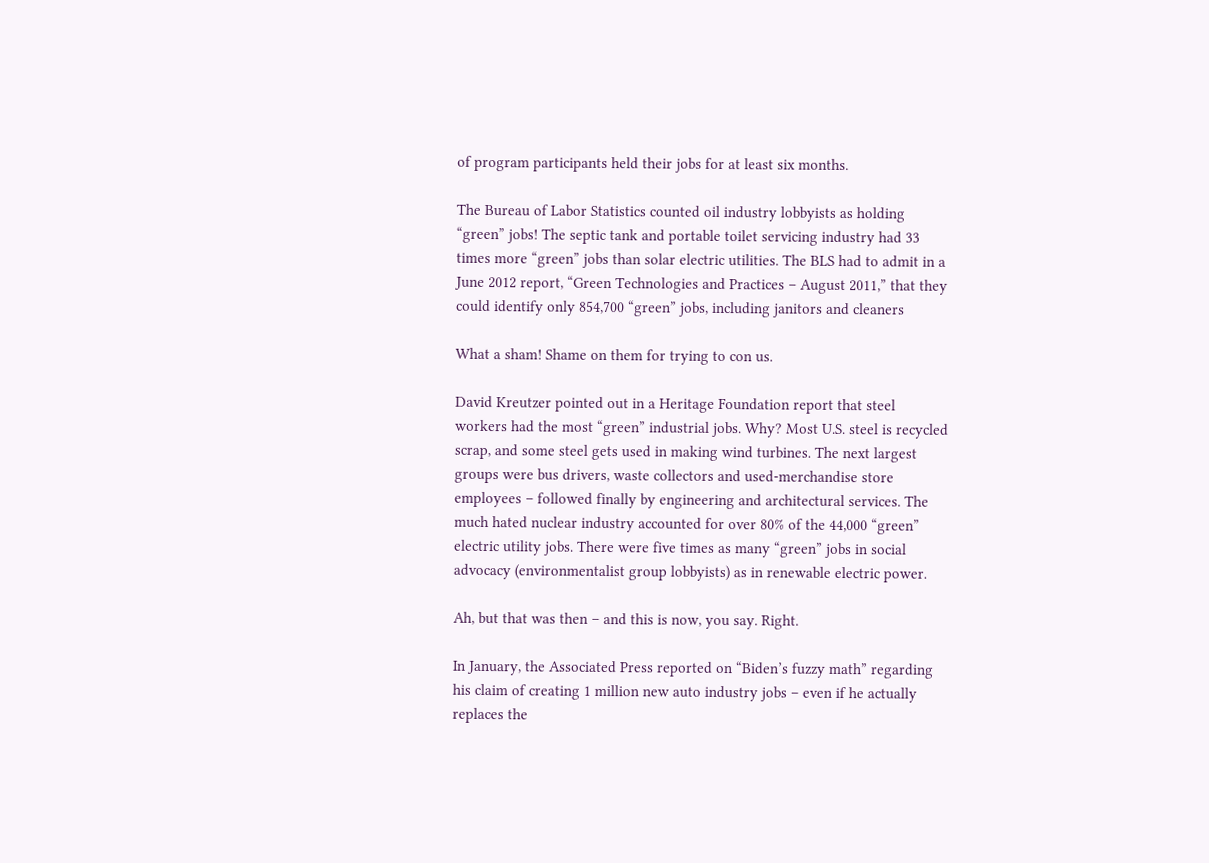of program participants held their jobs for at least six months.

The Bureau of Labor Statistics counted oil industry lobbyists as holding “green” jobs! The septic tank and portable toilet servicing industry had 33 times more “green” jobs than solar electric utilities. The BLS had to admit in a June 2012 report, “Green Technologies and Practices – August 2011,” that they could identify only 854,700 “green” jobs, including janitors and cleaners

What a sham! Shame on them for trying to con us.

David Kreutzer pointed out in a Heritage Foundation report that steel workers had the most “green” industrial jobs. Why? Most U.S. steel is recycled scrap, and some steel gets used in making wind turbines. The next largest groups were bus drivers, waste collectors and used-merchandise store employees – followed finally by engineering and architectural services. The much hated nuclear industry accounted for over 80% of the 44,000 “green” electric utility jobs. There were five times as many “green” jobs in social advocacy (environmentalist group lobbyists) as in renewable electric power.

Ah, but that was then – and this is now, you say. Right.

In January, the Associated Press reported on “Biden’s fuzzy math” regarding his claim of creating 1 million new auto industry jobs – even if he actually replaces the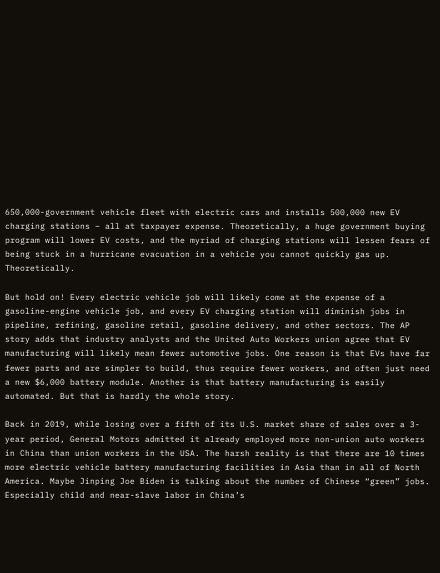650,000-government vehicle fleet with electric cars and installs 500,000 new EV charging stations – all at taxpayer expense. Theoretically, a huge government buying program will lower EV costs, and the myriad of charging stations will lessen fears of being stuck in a hurricane evacuation in a vehicle you cannot quickly gas up. Theoretically.

But hold on! Every electric vehicle job will likely come at the expense of a gasoline-engine vehicle job, and every EV charging station will diminish jobs in pipeline, refining, gasoline retail, gasoline delivery, and other sectors. The AP story adds that industry analysts and the United Auto Workers union agree that EV manufacturing will likely mean fewer automotive jobs. One reason is that EVs have far fewer parts and are simpler to build, thus require fewer workers, and often just need a new $6,000 battery module. Another is that battery manufacturing is easily automated. But that is hardly the whole story.

Back in 2019, while losing over a fifth of its U.S. market share of sales over a 3-year period, General Motors admitted it already employed more non-union auto workers in China than union workers in the USA. The harsh reality is that there are 10 times more electric vehicle battery manufacturing facilities in Asia than in all of North America. Maybe Jinping Joe Biden is talking about the number of Chinese “green” jobs. Especially child and near-slave labor in China’s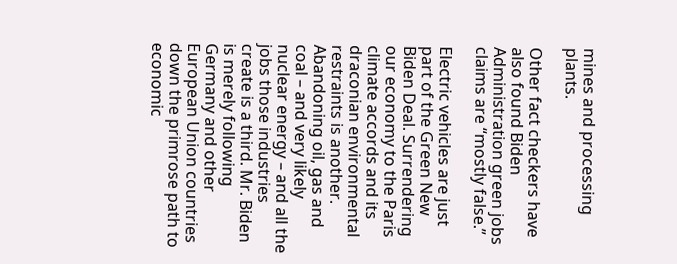mines and processing plants.

Other fact checkers have also found Biden Administration green jobs claims are “mostly false.”

Electric vehicles are just part of the Green New Biden Deal. Surrendering our economy to the Paris climate accords and its draconian environmental restraints is another. Abandoning oil, gas and coal – and very likely nuclear energy – and all the jobs those industries create is a third. Mr. Biden is merely following Germany and other European Union countries down the primrose path to economic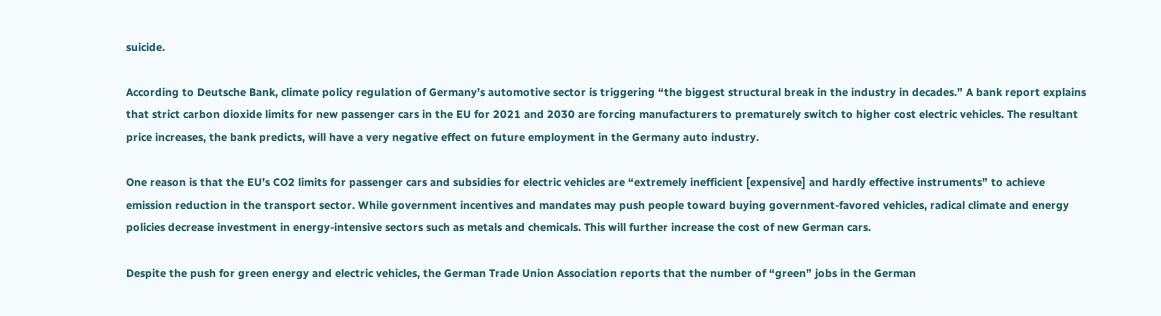suicide.

According to Deutsche Bank, climate policy regulation of Germany’s automotive sector is triggering “the biggest structural break in the industry in decades.” A bank report explains that strict carbon dioxide limits for new passenger cars in the EU for 2021 and 2030 are forcing manufacturers to prematurely switch to higher cost electric vehicles. The resultant price increases, the bank predicts, will have a very negative effect on future employment in the Germany auto industry.

One reason is that the EU’s CO2 limits for passenger cars and subsidies for electric vehicles are “extremely inefficient [expensive] and hardly effective instruments” to achieve emission reduction in the transport sector. While government incentives and mandates may push people toward buying government-favored vehicles, radical climate and energy policies decrease investment in energy-intensive sectors such as metals and chemicals. This will further increase the cost of new German cars.

Despite the push for green energy and electric vehicles, the German Trade Union Association reports that the number of “green” jobs in the German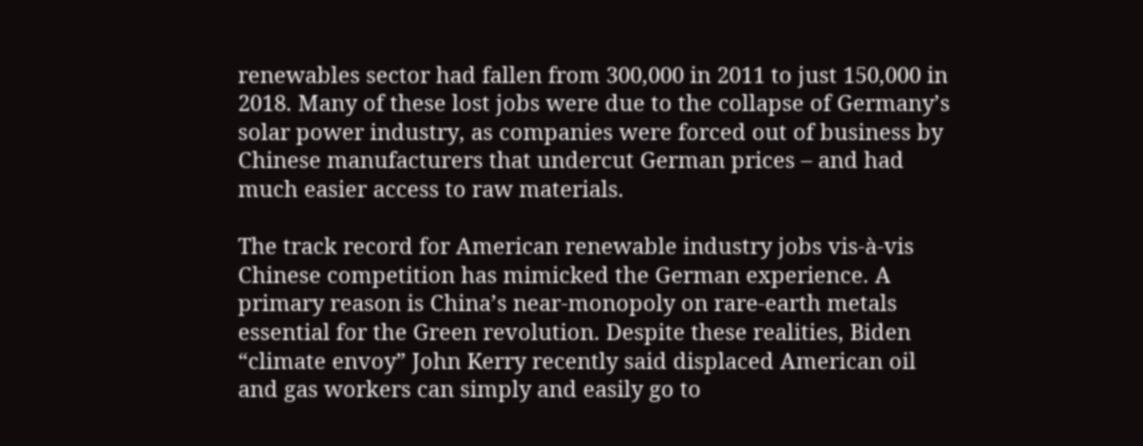renewables sector had fallen from 300,000 in 2011 to just 150,000 in 2018. Many of these lost jobs were due to the collapse of Germany’s solar power industry, as companies were forced out of business by Chinese manufacturers that undercut German prices – and had much easier access to raw materials.

The track record for American renewable industry jobs vis-à-vis Chinese competition has mimicked the German experience. A primary reason is China’s near-monopoly on rare-earth metals essential for the Green revolution. Despite these realities, Biden “climate envoy” John Kerry recently said displaced American oil and gas workers can simply and easily go to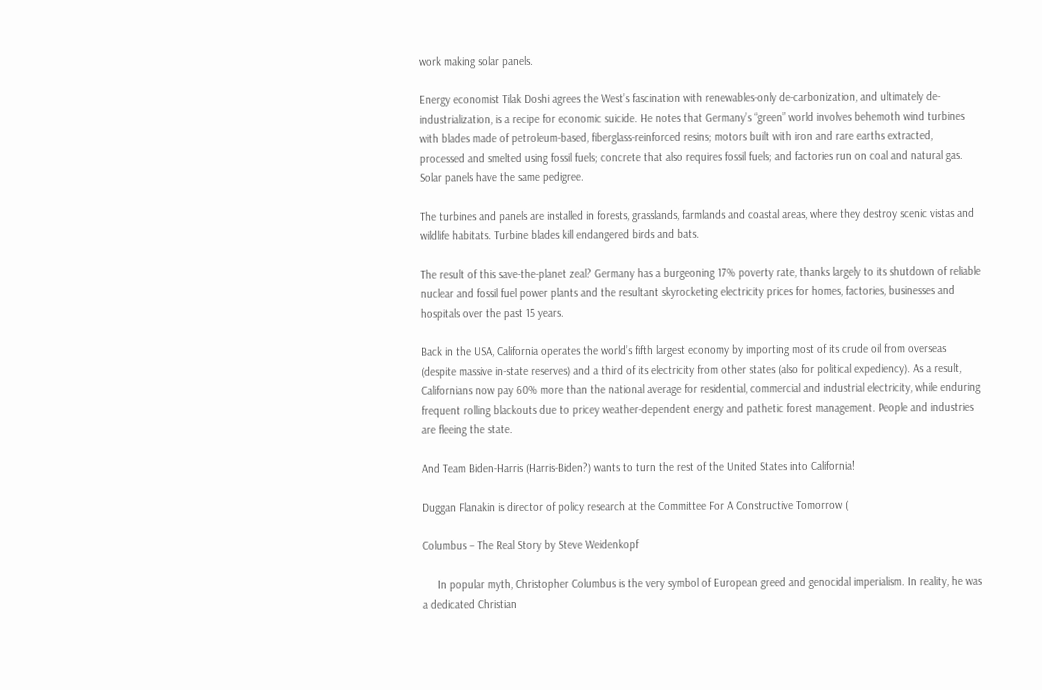work making solar panels.

Energy economist Tilak Doshi agrees the West’s fascination with renewables-only de-carbonization, and ultimately de-industrialization, is a recipe for economic suicide. He notes that Germany’s “green” world involves behemoth wind turbines with blades made of petroleum-based, fiberglass-reinforced resins; motors built with iron and rare earths extracted, processed and smelted using fossil fuels; concrete that also requires fossil fuels; and factories run on coal and natural gas. Solar panels have the same pedigree.

The turbines and panels are installed in forests, grasslands, farmlands and coastal areas, where they destroy scenic vistas and wildlife habitats. Turbine blades kill endangered birds and bats.

The result of this save-the-planet zeal? Germany has a burgeoning 17% poverty rate, thanks largely to its shutdown of reliable nuclear and fossil fuel power plants and the resultant skyrocketing electricity prices for homes, factories, businesses and hospitals over the past 15 years.

Back in the USA, California operates the world’s fifth largest economy by importing most of its crude oil from overseas (despite massive in-state reserves) and a third of its electricity from other states (also for political expediency). As a result, Californians now pay 60% more than the national average for residential, commercial and industrial electricity, while enduring frequent rolling blackouts due to pricey weather-dependent energy and pathetic forest management. People and industries are fleeing the state.

And Team Biden-Harris (Harris-Biden?) wants to turn the rest of the United States into California!

Duggan Flanakin is director of policy research at the Committee For A Constructive Tomorrow (

Columbus – The Real Story by Steve Weidenkopf

     In popular myth, Christopher Columbus is the very symbol of European greed and genocidal imperialism. In reality, he was a dedicated Christian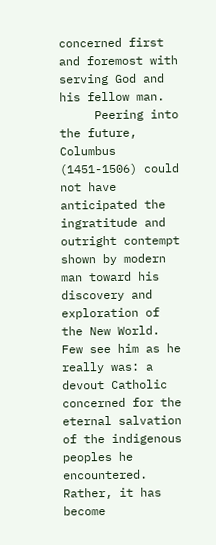concerned first and foremost with serving God and his fellow man.
     Peering into the future, Columbus (1451-1506) could not have anticipated the ingratitude and outright contempt shown by modern man toward his discovery and exploration of the New World. Few see him as he really was: a devout Catholic concerned for the eternal salvation of the indigenous peoples he encountered. Rather, it has become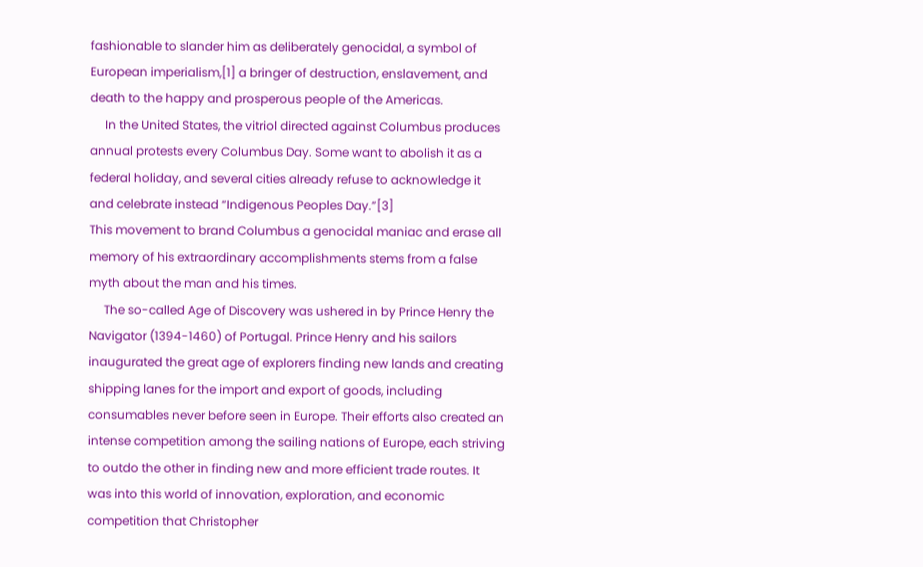fashionable to slander him as deliberately genocidal, a symbol of European imperialism,[1] a bringer of destruction, enslavement, and death to the happy and prosperous people of the Americas.
     In the United States, the vitriol directed against Columbus produces annual protests every Columbus Day. Some want to abolish it as a federal holiday, and several cities already refuse to acknowledge it and celebrate instead “Indigenous Peoples Day.”[3]
This movement to brand Columbus a genocidal maniac and erase all memory of his extraordinary accomplishments stems from a false myth about the man and his times.
     The so-called Age of Discovery was ushered in by Prince Henry the Navigator (1394-1460) of Portugal. Prince Henry and his sailors inaugurated the great age of explorers finding new lands and creating shipping lanes for the import and export of goods, including consumables never before seen in Europe. Their efforts also created an intense competition among the sailing nations of Europe, each striving to outdo the other in finding new and more efficient trade routes. It was into this world of innovation, exploration, and economic competition that Christopher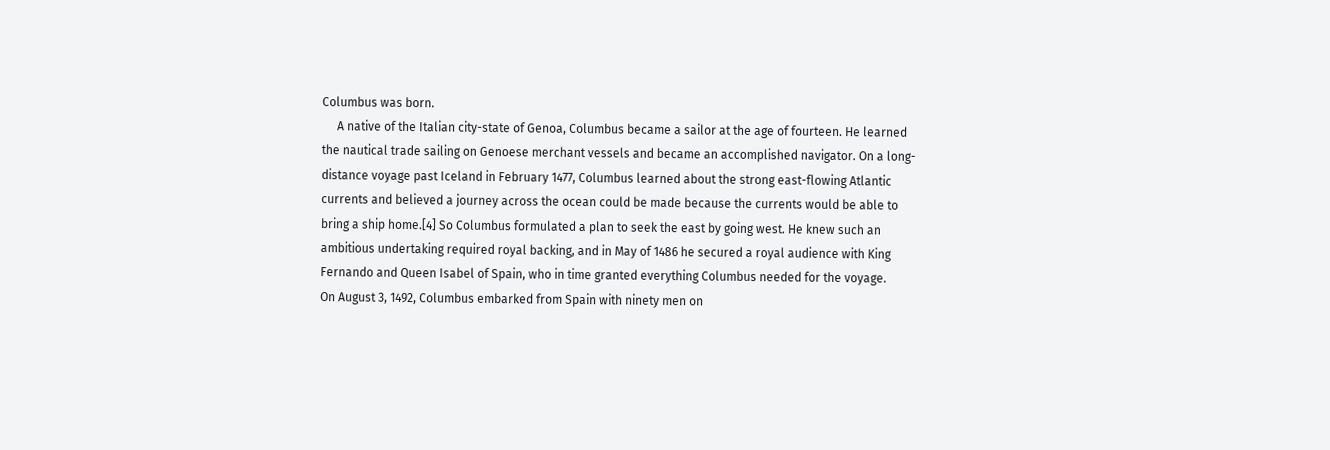Columbus was born.
     A native of the Italian city-state of Genoa, Columbus became a sailor at the age of fourteen. He learned the nautical trade sailing on Genoese merchant vessels and became an accomplished navigator. On a long-distance voyage past Iceland in February 1477, Columbus learned about the strong east-flowing Atlantic currents and believed a journey across the ocean could be made because the currents would be able to bring a ship home.[4] So Columbus formulated a plan to seek the east by going west. He knew such an ambitious undertaking required royal backing, and in May of 1486 he secured a royal audience with King Fernando and Queen Isabel of Spain, who in time granted everything Columbus needed for the voyage.
On August 3, 1492, Columbus embarked from Spain with ninety men on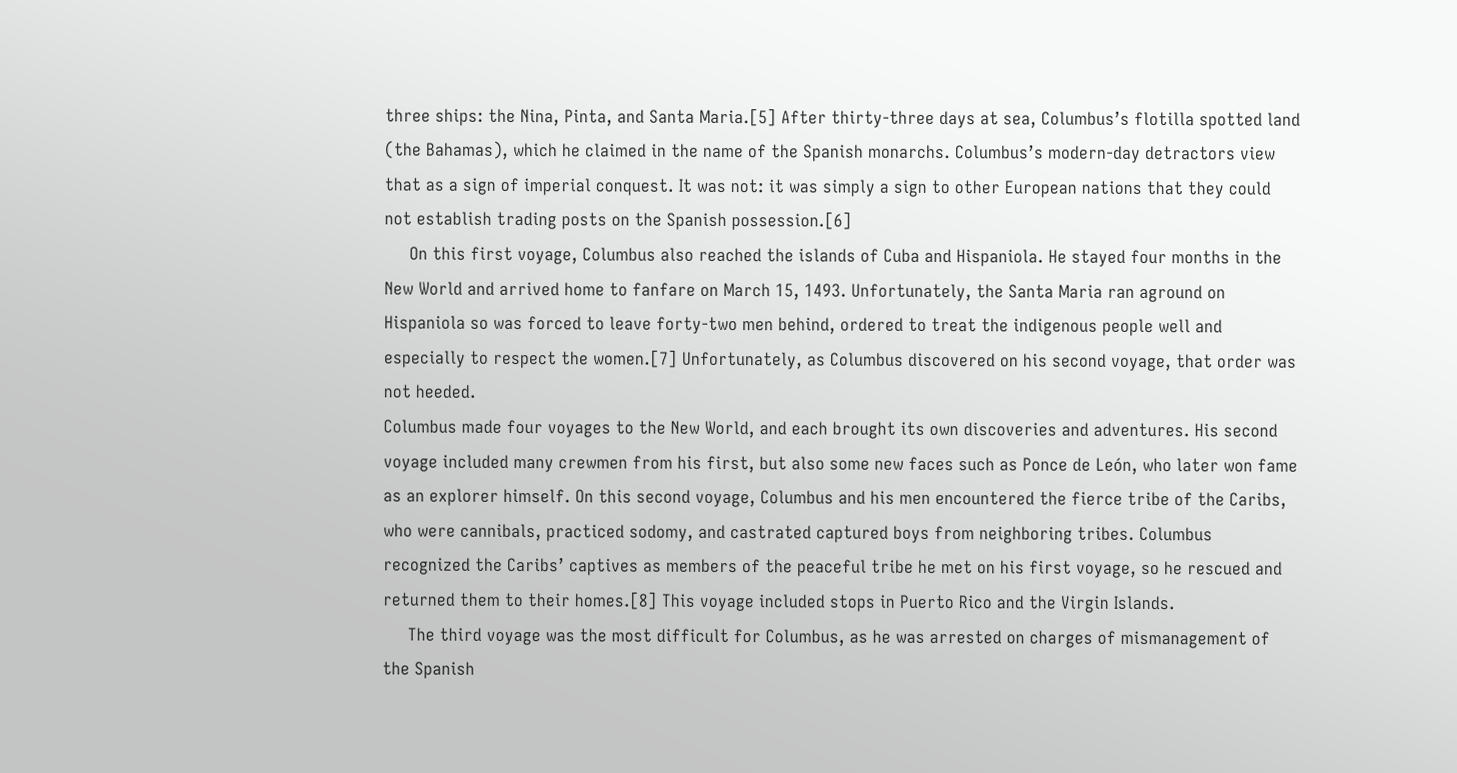three ships: the Nina, Pinta, and Santa Maria.[5] After thirty-three days at sea, Columbus’s flotilla spotted land (the Bahamas), which he claimed in the name of the Spanish monarchs. Columbus’s modern-day detractors view that as a sign of imperial conquest. It was not: it was simply a sign to other European nations that they could not establish trading posts on the Spanish possession.[6]
     On this first voyage, Columbus also reached the islands of Cuba and Hispaniola. He stayed four months in the New World and arrived home to fanfare on March 15, 1493. Unfortunately, the Santa Maria ran aground on Hispaniola so was forced to leave forty-two men behind, ordered to treat the indigenous people well and especially to respect the women.[7] Unfortunately, as Columbus discovered on his second voyage, that order was not heeded.
Columbus made four voyages to the New World, and each brought its own discoveries and adventures. His second voyage included many crewmen from his first, but also some new faces such as Ponce de León, who later won fame as an explorer himself. On this second voyage, Columbus and his men encountered the fierce tribe of the Caribs, who were cannibals, practiced sodomy, and castrated captured boys from neighboring tribes. Columbus recognized the Caribs’ captives as members of the peaceful tribe he met on his first voyage, so he rescued and returned them to their homes.[8] This voyage included stops in Puerto Rico and the Virgin Islands.
     The third voyage was the most difficult for Columbus, as he was arrested on charges of mismanagement of the Spanish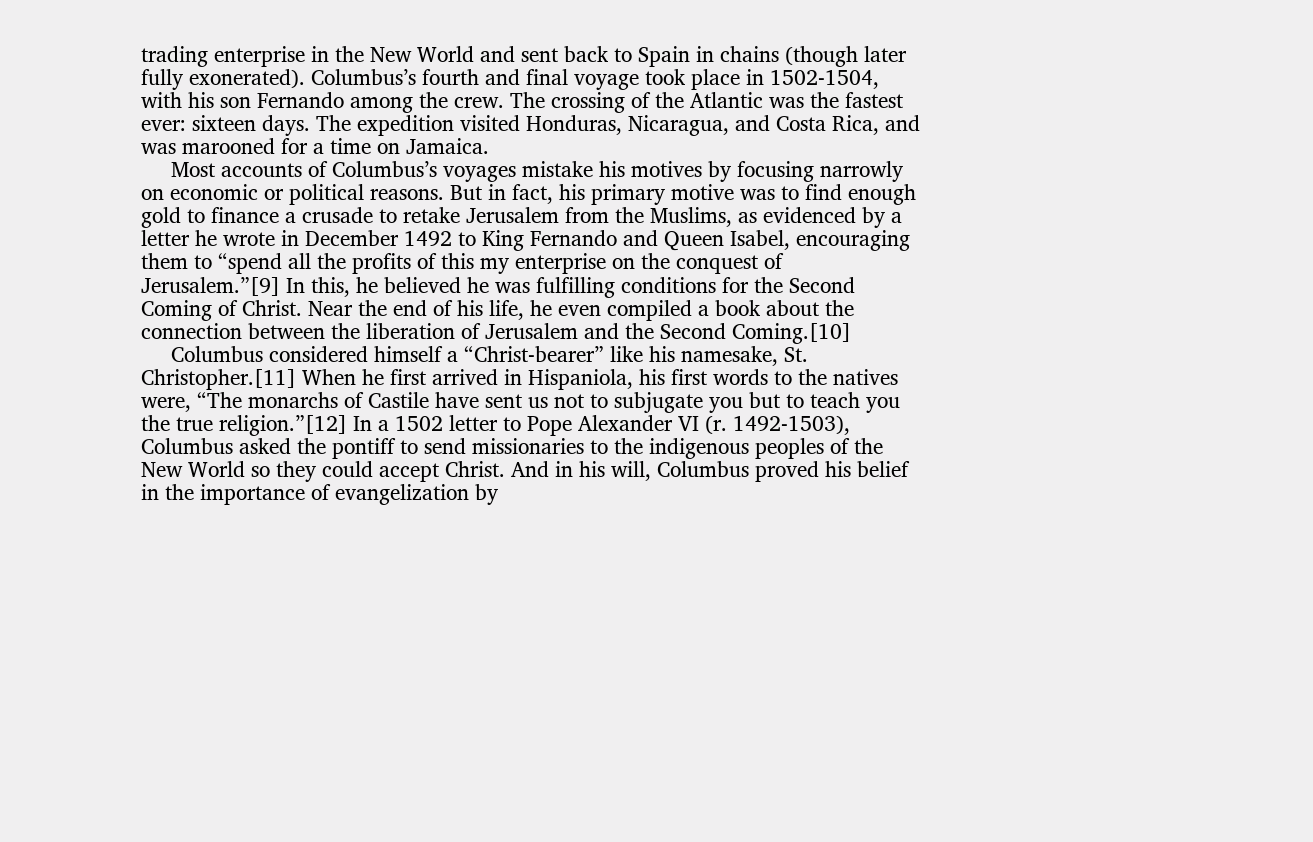trading enterprise in the New World and sent back to Spain in chains (though later fully exonerated). Columbus’s fourth and final voyage took place in 1502-1504, with his son Fernando among the crew. The crossing of the Atlantic was the fastest ever: sixteen days. The expedition visited Honduras, Nicaragua, and Costa Rica, and was marooned for a time on Jamaica.
     Most accounts of Columbus’s voyages mistake his motives by focusing narrowly on economic or political reasons. But in fact, his primary motive was to find enough gold to finance a crusade to retake Jerusalem from the Muslims, as evidenced by a letter he wrote in December 1492 to King Fernando and Queen Isabel, encouraging them to “spend all the profits of this my enterprise on the conquest of Jerusalem.”[9] In this, he believed he was fulfilling conditions for the Second Coming of Christ. Near the end of his life, he even compiled a book about the connection between the liberation of Jerusalem and the Second Coming.[10]
     Columbus considered himself a “Christ-bearer” like his namesake, St. Christopher.[11] When he first arrived in Hispaniola, his first words to the natives were, “The monarchs of Castile have sent us not to subjugate you but to teach you the true religion.”[12] In a 1502 letter to Pope Alexander VI (r. 1492-1503), Columbus asked the pontiff to send missionaries to the indigenous peoples of the New World so they could accept Christ. And in his will, Columbus proved his belief in the importance of evangelization by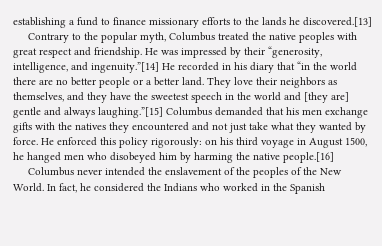establishing a fund to finance missionary efforts to the lands he discovered.[13]
     Contrary to the popular myth, Columbus treated the native peoples with great respect and friendship. He was impressed by their “generosity, intelligence, and ingenuity.”[14] He recorded in his diary that “in the world there are no better people or a better land. They love their neighbors as themselves, and they have the sweetest speech in the world and [they are] gentle and always laughing.”[15] Columbus demanded that his men exchange gifts with the natives they encountered and not just take what they wanted by force. He enforced this policy rigorously: on his third voyage in August 1500, he hanged men who disobeyed him by harming the native people.[16]
     Columbus never intended the enslavement of the peoples of the New World. In fact, he considered the Indians who worked in the Spanish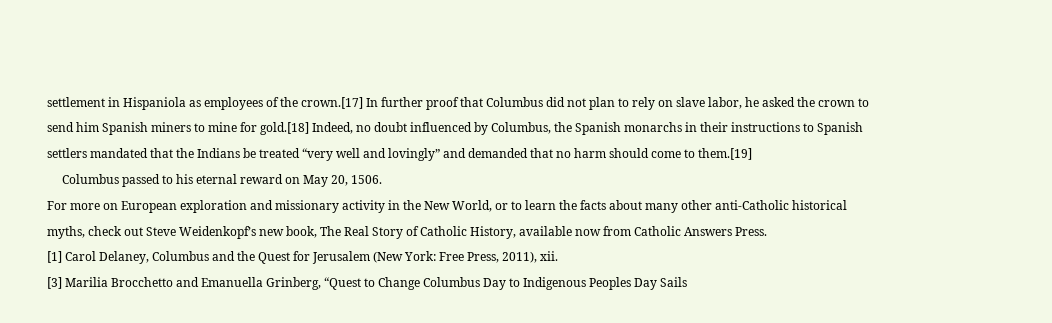settlement in Hispaniola as employees of the crown.[17] In further proof that Columbus did not plan to rely on slave labor, he asked the crown to send him Spanish miners to mine for gold.[18] Indeed, no doubt influenced by Columbus, the Spanish monarchs in their instructions to Spanish settlers mandated that the Indians be treated “very well and lovingly” and demanded that no harm should come to them.[19]
     Columbus passed to his eternal reward on May 20, 1506.
For more on European exploration and missionary activity in the New World, or to learn the facts about many other anti-Catholic historical myths, check out Steve Weidenkopf’s new book, The Real Story of Catholic History, available now from Catholic Answers Press.
[1] Carol Delaney, Columbus and the Quest for Jerusalem (New York: Free Press, 2011), xii.
[3] Marilia Brocchetto and Emanuella Grinberg, “Quest to Change Columbus Day to Indigenous Peoples Day Sails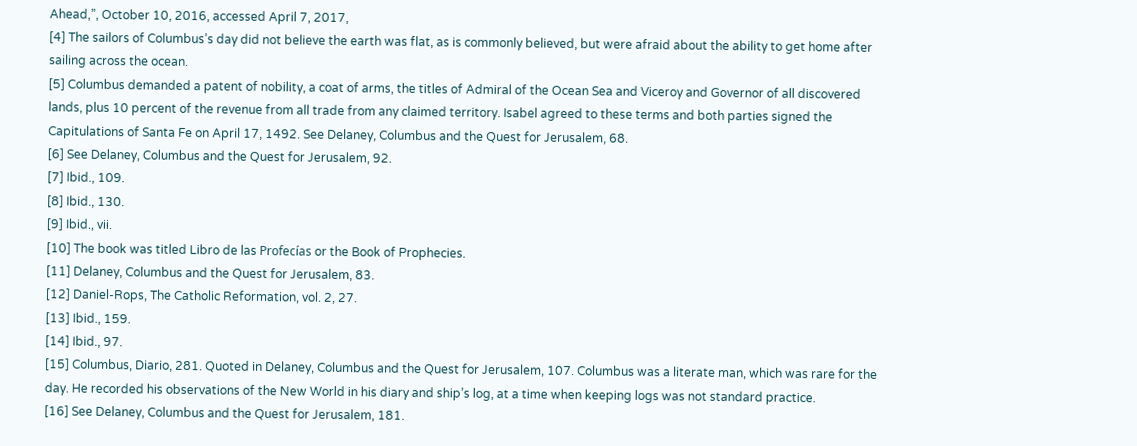Ahead,”, October 10, 2016, accessed April 7, 2017,
[4] The sailors of Columbus’s day did not believe the earth was flat, as is commonly believed, but were afraid about the ability to get home after sailing across the ocean.
[5] Columbus demanded a patent of nobility, a coat of arms, the titles of Admiral of the Ocean Sea and Viceroy and Governor of all discovered lands, plus 10 percent of the revenue from all trade from any claimed territory. Isabel agreed to these terms and both parties signed the Capitulations of Santa Fe on April 17, 1492. See Delaney, Columbus and the Quest for Jerusalem, 68.
[6] See Delaney, Columbus and the Quest for Jerusalem, 92.
[7] Ibid., 109.
[8] Ibid., 130.
[9] Ibid., vii.
[10] The book was titled Libro de las Profecías or the Book of Prophecies.
[11] Delaney, Columbus and the Quest for Jerusalem, 83.
[12] Daniel-Rops, The Catholic Reformation, vol. 2, 27.
[13] Ibid., 159.
[14] Ibid., 97.
[15] Columbus, Diario, 281. Quoted in Delaney, Columbus and the Quest for Jerusalem, 107. Columbus was a literate man, which was rare for the day. He recorded his observations of the New World in his diary and ship’s log, at a time when keeping logs was not standard practice.
[16] See Delaney, Columbus and the Quest for Jerusalem, 181.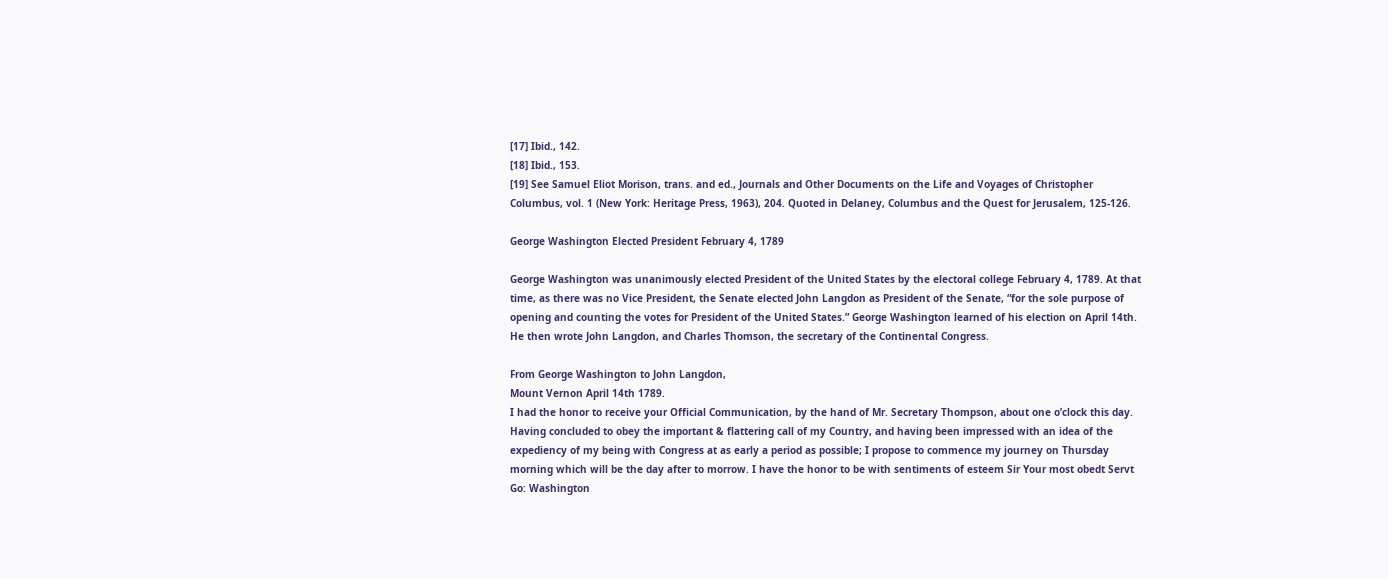[17] Ibid., 142.
[18] Ibid., 153.
[19] See Samuel Eliot Morison, trans. and ed., Journals and Other Documents on the Life and Voyages of Christopher Columbus, vol. 1 (New York: Heritage Press, 1963), 204. Quoted in Delaney, Columbus and the Quest for Jerusalem, 125-126.

George Washington Elected President February 4, 1789

George Washington was unanimously elected President of the United States by the electoral college February 4, 1789. At that time, as there was no Vice President, the Senate elected John Langdon as President of the Senate, “for the sole purpose of opening and counting the votes for President of the United States.” George Washington learned of his election on April 14th. He then wrote John Langdon, and Charles Thomson, the secretary of the Continental Congress.

From George Washington to John Langdon,
Mount Vernon April 14th 1789.
I had the honor to receive your Official Communication, by the hand of Mr. Secretary Thompson, about one o’clock this day. Having concluded to obey the important & flattering call of my Country, and having been impressed with an idea of the expediency of my being with Congress at as early a period as possible; I propose to commence my journey on Thursday morning which will be the day after to morrow. I have the honor to be with sentiments of esteem Sir Your most obedt Servt
Go: Washington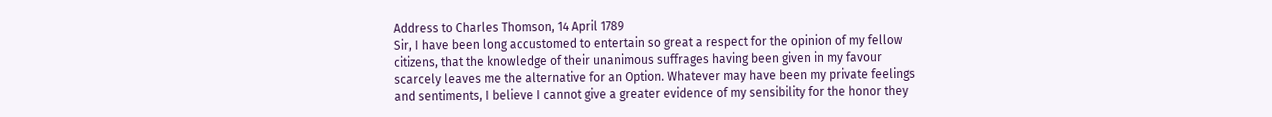Address to Charles Thomson, 14 April 1789
Sir, I have been long accustomed to entertain so great a respect for the opinion of my fellow citizens, that the knowledge of their unanimous suffrages having been given in my favour scarcely leaves me the alternative for an Option. Whatever may have been my private feelings and sentiments, I believe I cannot give a greater evidence of my sensibility for the honor they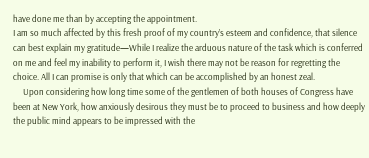have done me than by accepting the appointment.
I am so much affected by this fresh proof of my country’s esteem and confidence, that silence can best explain my gratitude—While I realize the arduous nature of the task which is conferred on me and feel my inability to perform it, I wish there may not be reason for regretting the choice. All I can promise is only that which can be accomplished by an honest zeal.
     Upon considering how long time some of the gentlemen of both houses of Congress have been at New York, how anxiously desirous they must be to proceed to business and how deeply the public mind appears to be impressed with the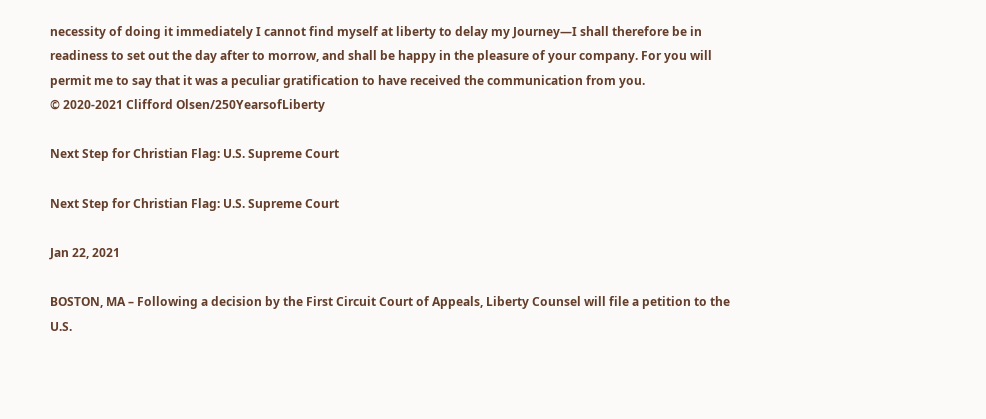necessity of doing it immediately I cannot find myself at liberty to delay my Journey—I shall therefore be in readiness to set out the day after to morrow, and shall be happy in the pleasure of your company. For you will permit me to say that it was a peculiar gratification to have received the communication from you.
© 2020-2021 Clifford Olsen/250YearsofLiberty

Next Step for Christian Flag: U.S. Supreme Court

Next Step for Christian Flag: U.S. Supreme Court

Jan 22, 2021

BOSTON, MA – Following a decision by the First Circuit Court of Appeals, Liberty Counsel will file a petition to the U.S.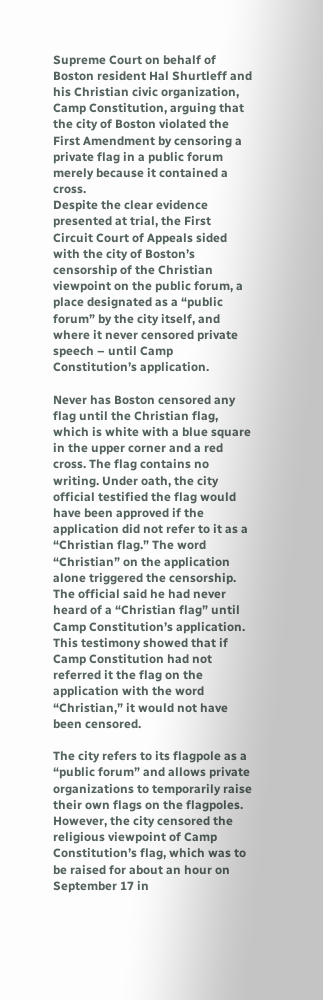Supreme Court on behalf of Boston resident Hal Shurtleff and his Christian civic organization, Camp Constitution, arguing that the city of Boston violated the First Amendment by censoring a private flag in a public forum merely because it contained a cross.
Despite the clear evidence presented at trial, the First Circuit Court of Appeals sided with the city of Boston’s censorship of the Christian viewpoint on the public forum, a place designated as a “public forum” by the city itself, and where it never censored private speech – until Camp Constitution’s application.

Never has Boston censored any flag until the Christian flag, which is white with a blue square in the upper corner and a red cross. The flag contains no writing. Under oath, the city official testified the flag would have been approved if the application did not refer to it as a “Christian flag.” The word “Christian” on the application alone triggered the censorship. The official said he had never heard of a “Christian flag” until Camp Constitution’s application. This testimony showed that if Camp Constitution had not referred it the flag on the application with the word “Christian,” it would not have been censored.

The city refers to its flagpole as a “public forum” and allows private organizations to temporarily raise their own flags on the flagpoles. However, the city censored the religious viewpoint of Camp Constitution’s flag, which was to be raised for about an hour on September 17 in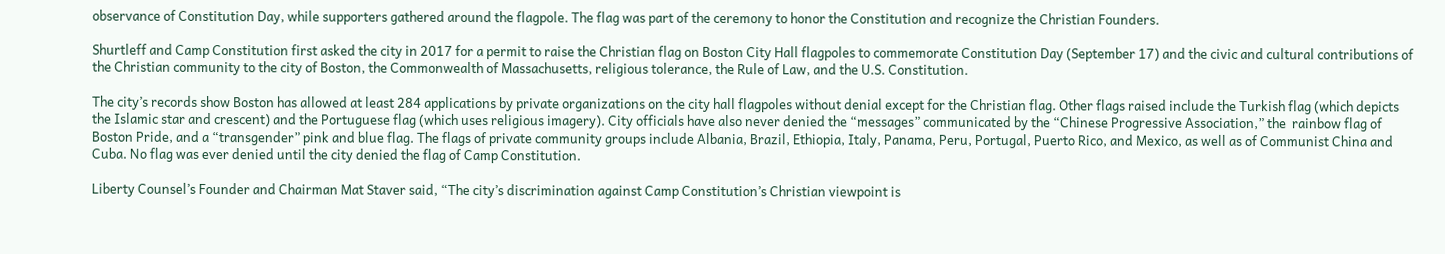observance of Constitution Day, while supporters gathered around the flagpole. The flag was part of the ceremony to honor the Constitution and recognize the Christian Founders.

Shurtleff and Camp Constitution first asked the city in 2017 for a permit to raise the Christian flag on Boston City Hall flagpoles to commemorate Constitution Day (September 17) and the civic and cultural contributions of the Christian community to the city of Boston, the Commonwealth of Massachusetts, religious tolerance, the Rule of Law, and the U.S. Constitution.

The city’s records show Boston has allowed at least 284 applications by private organizations on the city hall flagpoles without denial except for the Christian flag. Other flags raised include the Turkish flag (which depicts the Islamic star and crescent) and the Portuguese flag (which uses religious imagery). City officials have also never denied the “messages” communicated by the “Chinese Progressive Association,” the  rainbow flag of Boston Pride, and a “transgender” pink and blue flag. The flags of private community groups include Albania, Brazil, Ethiopia, Italy, Panama, Peru, Portugal, Puerto Rico, and Mexico, as well as of Communist China and Cuba. No flag was ever denied until the city denied the flag of Camp Constitution.

Liberty Counsel’s Founder and Chairman Mat Staver said, “The city’s discrimination against Camp Constitution’s Christian viewpoint is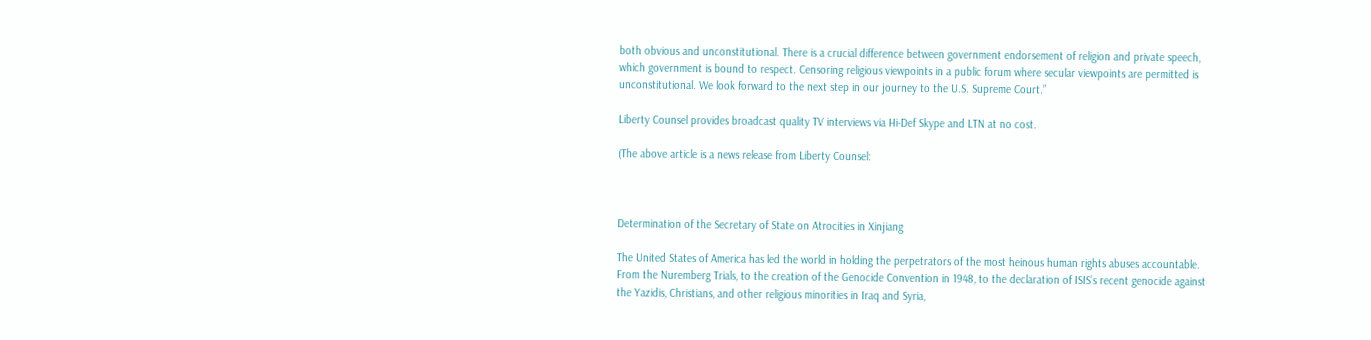both obvious and unconstitutional. There is a crucial difference between government endorsement of religion and private speech, which government is bound to respect. Censoring religious viewpoints in a public forum where secular viewpoints are permitted is unconstitutional. We look forward to the next step in our journey to the U.S. Supreme Court.”

Liberty Counsel provides broadcast quality TV interviews via Hi-Def Skype and LTN at no cost.

(The above article is a news release from Liberty Counsel:



Determination of the Secretary of State on Atrocities in Xinjiang

The United States of America has led the world in holding the perpetrators of the most heinous human rights abuses accountable. From the Nuremberg Trials, to the creation of the Genocide Convention in 1948, to the declaration of ISIS’s recent genocide against the Yazidis, Christians, and other religious minorities in Iraq and Syria,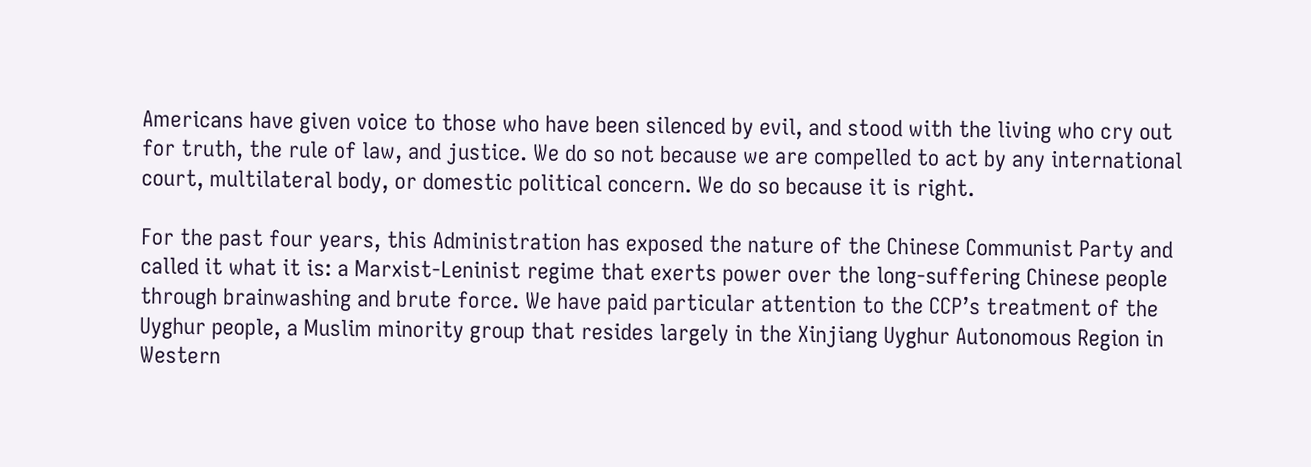Americans have given voice to those who have been silenced by evil, and stood with the living who cry out for truth, the rule of law, and justice. We do so not because we are compelled to act by any international court, multilateral body, or domestic political concern. We do so because it is right.

For the past four years, this Administration has exposed the nature of the Chinese Communist Party and called it what it is: a Marxist-Leninist regime that exerts power over the long-suffering Chinese people through brainwashing and brute force. We have paid particular attention to the CCP’s treatment of the Uyghur people, a Muslim minority group that resides largely in the Xinjiang Uyghur Autonomous Region in Western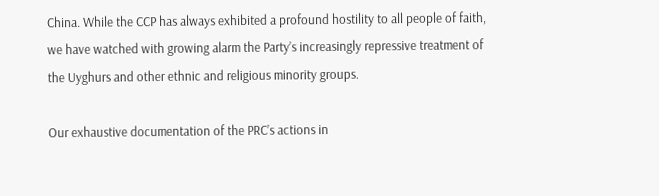China. While the CCP has always exhibited a profound hostility to all people of faith, we have watched with growing alarm the Party’s increasingly repressive treatment of the Uyghurs and other ethnic and religious minority groups.

Our exhaustive documentation of the PRC’s actions in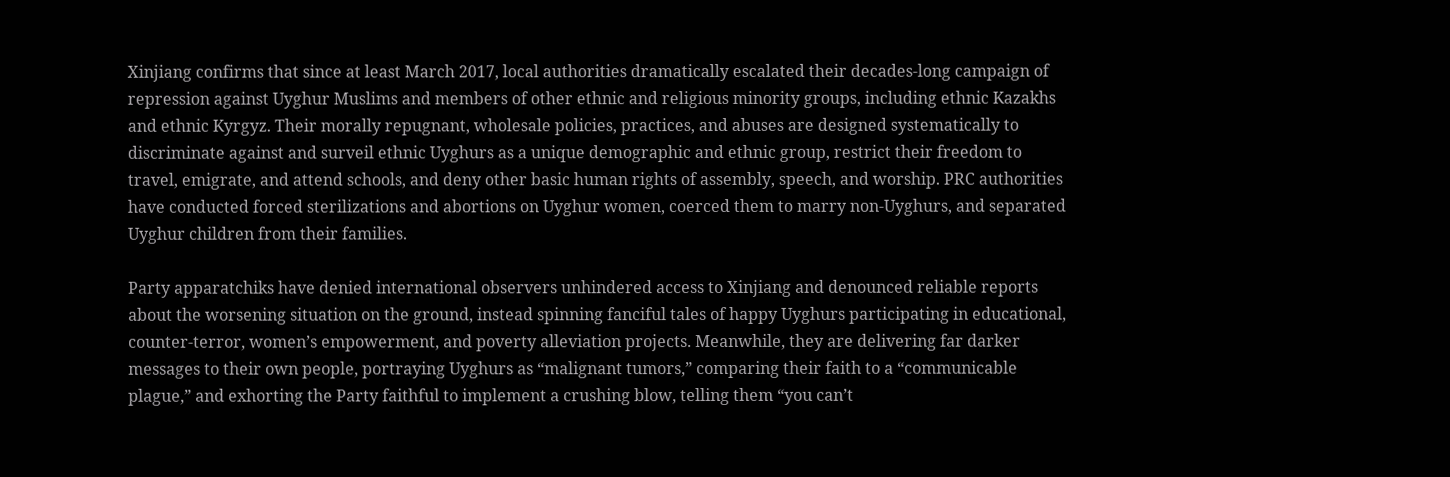Xinjiang confirms that since at least March 2017, local authorities dramatically escalated their decades-long campaign of repression against Uyghur Muslims and members of other ethnic and religious minority groups, including ethnic Kazakhs and ethnic Kyrgyz. Their morally repugnant, wholesale policies, practices, and abuses are designed systematically to discriminate against and surveil ethnic Uyghurs as a unique demographic and ethnic group, restrict their freedom to travel, emigrate, and attend schools, and deny other basic human rights of assembly, speech, and worship. PRC authorities have conducted forced sterilizations and abortions on Uyghur women, coerced them to marry non-Uyghurs, and separated Uyghur children from their families.

Party apparatchiks have denied international observers unhindered access to Xinjiang and denounced reliable reports about the worsening situation on the ground, instead spinning fanciful tales of happy Uyghurs participating in educational, counter-terror, women’s empowerment, and poverty alleviation projects. Meanwhile, they are delivering far darker messages to their own people, portraying Uyghurs as “malignant tumors,” comparing their faith to a “communicable plague,” and exhorting the Party faithful to implement a crushing blow, telling them “you can’t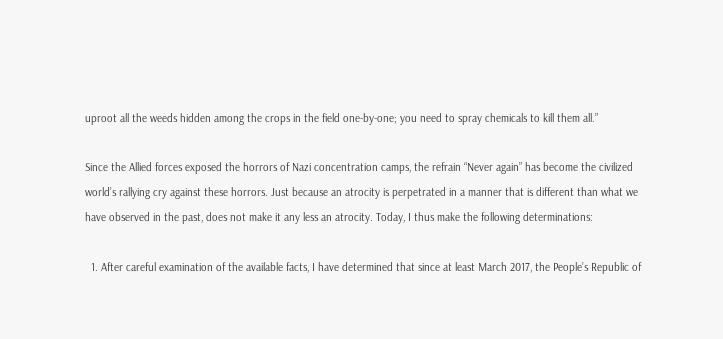uproot all the weeds hidden among the crops in the field one-by-one; you need to spray chemicals to kill them all.”

Since the Allied forces exposed the horrors of Nazi concentration camps, the refrain “Never again” has become the civilized world’s rallying cry against these horrors. Just because an atrocity is perpetrated in a manner that is different than what we have observed in the past, does not make it any less an atrocity. Today, I thus make the following determinations:

  1. After careful examination of the available facts, I have determined that since at least March 2017, the People’s Republic of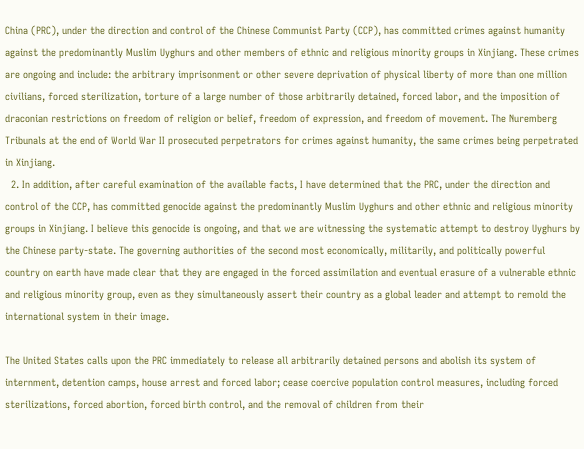China (PRC), under the direction and control of the Chinese Communist Party (CCP), has committed crimes against humanity against the predominantly Muslim Uyghurs and other members of ethnic and religious minority groups in Xinjiang. These crimes are ongoing and include: the arbitrary imprisonment or other severe deprivation of physical liberty of more than one million civilians, forced sterilization, torture of a large number of those arbitrarily detained, forced labor, and the imposition of draconian restrictions on freedom of religion or belief, freedom of expression, and freedom of movement. The Nuremberg Tribunals at the end of World War II prosecuted perpetrators for crimes against humanity, the same crimes being perpetrated in Xinjiang.
  2. In addition, after careful examination of the available facts, I have determined that the PRC, under the direction and control of the CCP, has committed genocide against the predominantly Muslim Uyghurs and other ethnic and religious minority groups in Xinjiang. I believe this genocide is ongoing, and that we are witnessing the systematic attempt to destroy Uyghurs by the Chinese party-state. The governing authorities of the second most economically, militarily, and politically powerful country on earth have made clear that they are engaged in the forced assimilation and eventual erasure of a vulnerable ethnic and religious minority group, even as they simultaneously assert their country as a global leader and attempt to remold the international system in their image.

The United States calls upon the PRC immediately to release all arbitrarily detained persons and abolish its system of internment, detention camps, house arrest and forced labor; cease coercive population control measures, including forced sterilizations, forced abortion, forced birth control, and the removal of children from their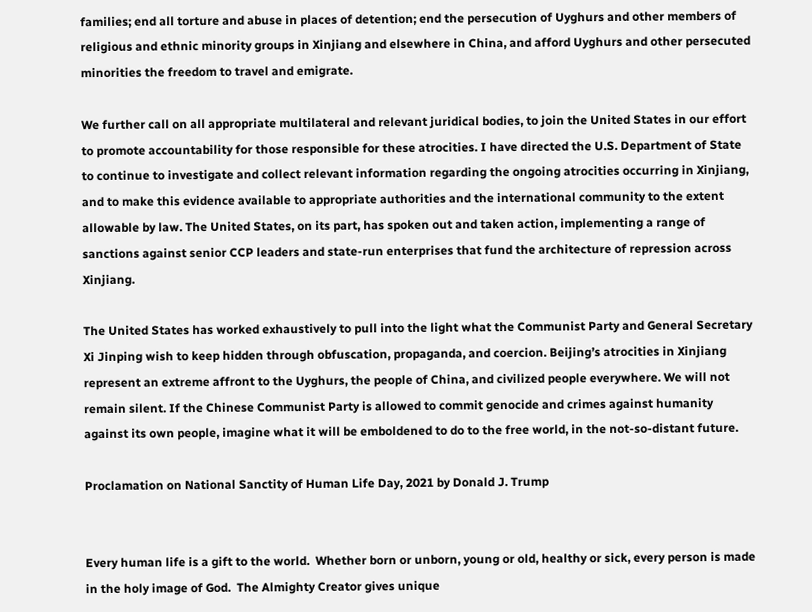families; end all torture and abuse in places of detention; end the persecution of Uyghurs and other members of religious and ethnic minority groups in Xinjiang and elsewhere in China, and afford Uyghurs and other persecuted minorities the freedom to travel and emigrate.

We further call on all appropriate multilateral and relevant juridical bodies, to join the United States in our effort to promote accountability for those responsible for these atrocities. I have directed the U.S. Department of State to continue to investigate and collect relevant information regarding the ongoing atrocities occurring in Xinjiang, and to make this evidence available to appropriate authorities and the international community to the extent allowable by law. The United States, on its part, has spoken out and taken action, implementing a range of sanctions against senior CCP leaders and state-run enterprises that fund the architecture of repression across Xinjiang.

The United States has worked exhaustively to pull into the light what the Communist Party and General Secretary Xi Jinping wish to keep hidden through obfuscation, propaganda, and coercion. Beijing’s atrocities in Xinjiang represent an extreme affront to the Uyghurs, the people of China, and civilized people everywhere. We will not remain silent. If the Chinese Communist Party is allowed to commit genocide and crimes against humanity against its own people, imagine what it will be emboldened to do to the free world, in the not-so-distant future.

Proclamation on National Sanctity of Human Life Day, 2021 by Donald J. Trump


Every human life is a gift to the world.  Whether born or unborn, young or old, healthy or sick, every person is made in the holy image of God.  The Almighty Creator gives unique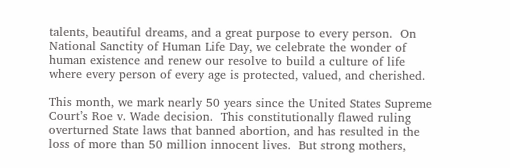talents, beautiful dreams, and a great purpose to every person.  On National Sanctity of Human Life Day, we celebrate the wonder of human existence and renew our resolve to build a culture of life where every person of every age is protected, valued, and cherished.

This month, we mark nearly 50 years since the United States Supreme Court’s Roe v. Wade decision.  This constitutionally flawed ruling overturned State laws that banned abortion, and has resulted in the loss of more than 50 million innocent lives.  But strong mothers,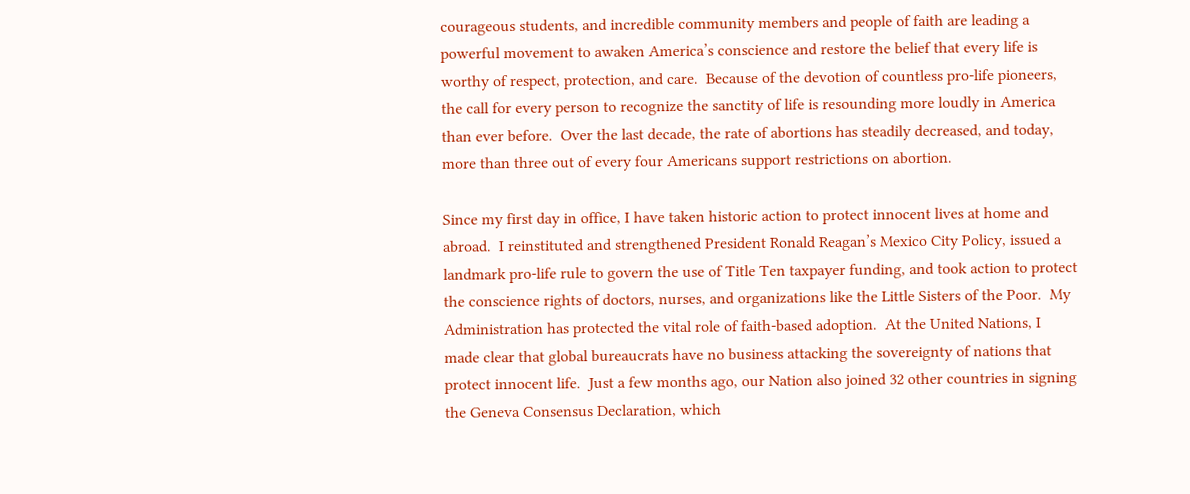courageous students, and incredible community members and people of faith are leading a powerful movement to awaken America’s conscience and restore the belief that every life is worthy of respect, protection, and care.  Because of the devotion of countless pro-life pioneers, the call for every person to recognize the sanctity of life is resounding more loudly in America than ever before.  Over the last decade, the rate of abortions has steadily decreased, and today, more than three out of every four Americans support restrictions on abortion.

Since my first day in office, I have taken historic action to protect innocent lives at home and abroad.  I reinstituted and strengthened President Ronald Reagan’s Mexico City Policy, issued a landmark pro-life rule to govern the use of Title Ten taxpayer funding, and took action to protect the conscience rights of doctors, nurses, and organizations like the Little Sisters of the Poor.  My Administration has protected the vital role of faith-based adoption.  At the United Nations, I made clear that global bureaucrats have no business attacking the sovereignty of nations that protect innocent life.  Just a few months ago, our Nation also joined 32 other countries in signing the Geneva Consensus Declaration, which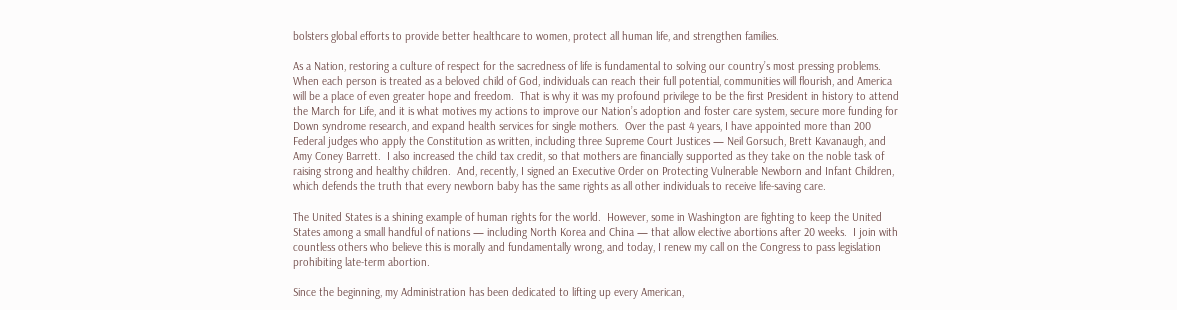bolsters global efforts to provide better healthcare to women, protect all human life, and strengthen families.

As a Nation, restoring a culture of respect for the sacredness of life is fundamental to solving our country’s most pressing problems.  When each person is treated as a beloved child of God, individuals can reach their full potential, communities will flourish, and America will be a place of even greater hope and freedom.  That is why it was my profound privilege to be the first President in history to attend the March for Life, and it is what motives my actions to improve our Nation’s adoption and foster care system, secure more funding for Down syndrome research, and expand health services for single mothers.  Over the past 4 years, I have appointed more than 200 Federal judges who apply the Constitution as written, including three Supreme Court Justices — Neil Gorsuch, Brett Kavanaugh, and Amy Coney Barrett.  I also increased the child tax credit, so that mothers are financially supported as they take on the noble task of raising strong and healthy children.  And, recently, I signed an Executive Order on Protecting Vulnerable Newborn and Infant Children, which defends the truth that every newborn baby has the same rights as all other individuals to receive life-saving care.

The United States is a shining example of human rights for the world.  However, some in Washington are fighting to keep the United States among a small handful of nations — including North Korea and China — that allow elective abortions after 20 weeks.  I join with countless others who believe this is morally and fundamentally wrong, and today, I renew my call on the Congress to pass legislation prohibiting late-term abortion.

Since the beginning, my Administration has been dedicated to lifting up every American,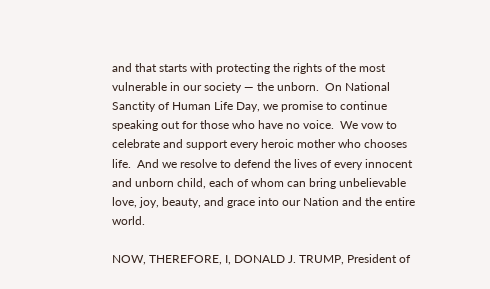and that starts with protecting the rights of the most vulnerable in our society — the unborn.  On National Sanctity of Human Life Day, we promise to continue speaking out for those who have no voice.  We vow to celebrate and support every heroic mother who chooses life.  And we resolve to defend the lives of every innocent and unborn child, each of whom can bring unbelievable love, joy, beauty, and grace into our Nation and the entire world.

NOW, THEREFORE, I, DONALD J. TRUMP, President of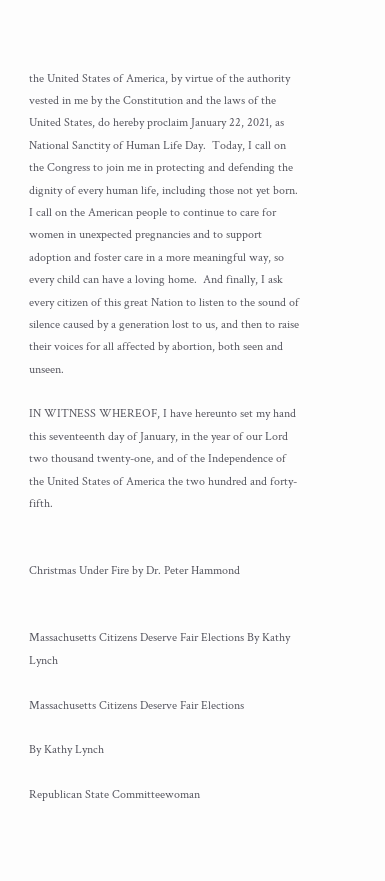the United States of America, by virtue of the authority vested in me by the Constitution and the laws of the United States, do hereby proclaim January 22, 2021, as National Sanctity of Human Life Day.  Today, I call on the Congress to join me in protecting and defending the dignity of every human life, including those not yet born.  I call on the American people to continue to care for women in unexpected pregnancies and to support adoption and foster care in a more meaningful way, so every child can have a loving home.  And finally, I ask every citizen of this great Nation to listen to the sound of silence caused by a generation lost to us, and then to raise their voices for all affected by abortion, both seen and unseen.

IN WITNESS WHEREOF, I have hereunto set my hand this seventeenth day of January, in the year of our Lord two thousand twenty-one, and of the Independence of the United States of America the two hundred and forty-fifth.


Christmas Under Fire by Dr. Peter Hammond


Massachusetts Citizens Deserve Fair Elections By Kathy Lynch

Massachusetts Citizens Deserve Fair Elections

By Kathy Lynch

Republican State Committeewoman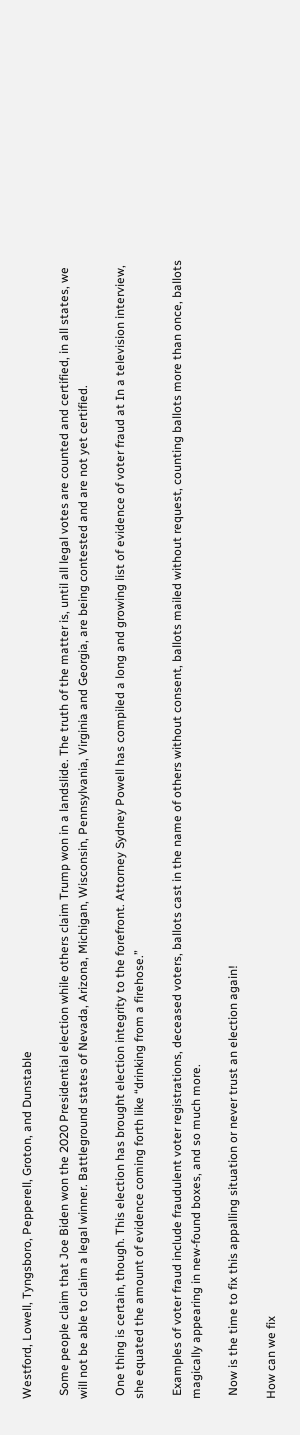Westford, Lowell, Tyngsboro, Pepperell, Groton, and Dunstable

 Some people claim that Joe Biden won the 2020 Presidential election while others claim Trump won in a landslide. The truth of the matter is, until all legal votes are counted and certified, in all states, we will not be able to claim a legal winner. Battleground states of Nevada, Arizona, Michigan, Wisconsin, Pennsylvania, Virginia and Georgia, are being contested and are not yet certified.

 One thing is certain, though. This election has brought election integrity to the forefront. Attorney Sydney Powell has compiled a long and growing list of evidence of voter fraud at In a television interview, she equated the amount of evidence coming forth like “drinking from a firehose.”

 Examples of voter fraud include fraudulent voter registrations, deceased voters, ballots cast in the name of others without consent, ballots mailed without request, counting ballots more than once, ballots magically appearing in new-found boxes, and so much more.

 Now is the time to fix this appalling situation or never trust an election again!

How can we fix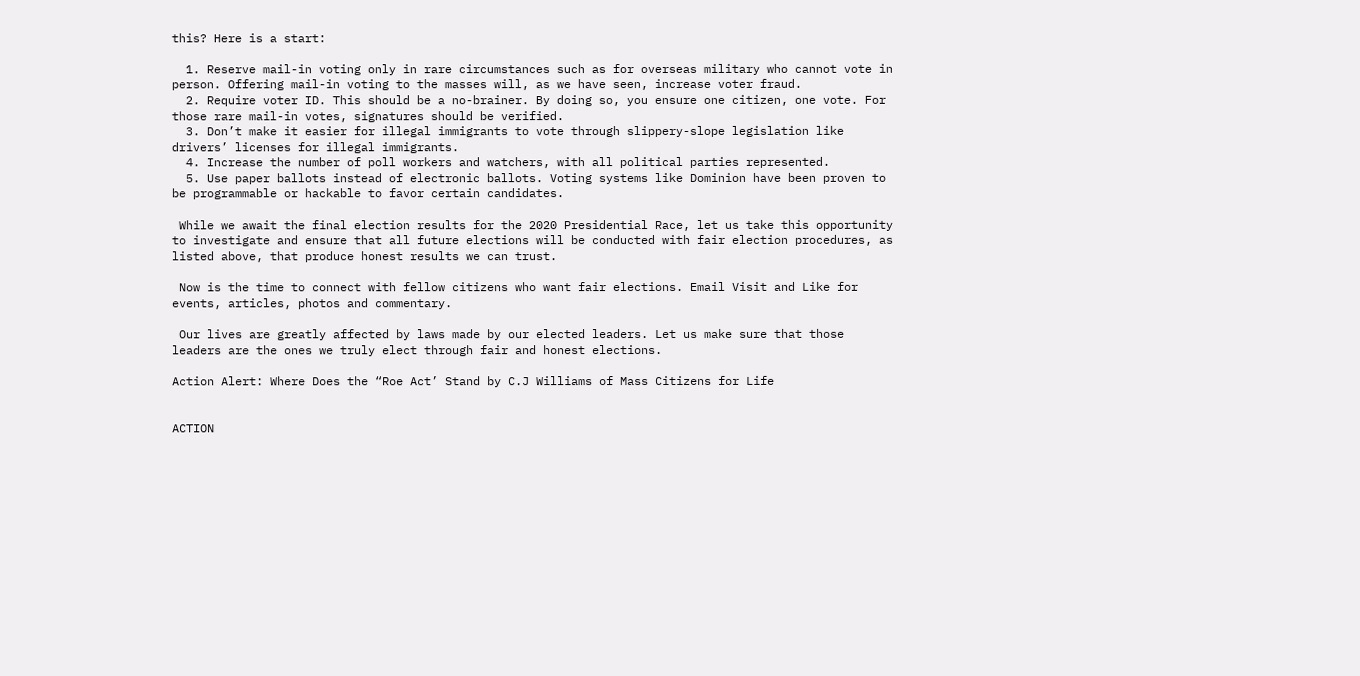this? Here is a start:

  1. Reserve mail-in voting only in rare circumstances such as for overseas military who cannot vote in person. Offering mail-in voting to the masses will, as we have seen, increase voter fraud.
  2. Require voter ID. This should be a no-brainer. By doing so, you ensure one citizen, one vote. For those rare mail-in votes, signatures should be verified.
  3. Don’t make it easier for illegal immigrants to vote through slippery-slope legislation like drivers’ licenses for illegal immigrants.
  4. Increase the number of poll workers and watchers, with all political parties represented.
  5. Use paper ballots instead of electronic ballots. Voting systems like Dominion have been proven to be programmable or hackable to favor certain candidates.

 While we await the final election results for the 2020 Presidential Race, let us take this opportunity to investigate and ensure that all future elections will be conducted with fair election procedures, as listed above, that produce honest results we can trust.

 Now is the time to connect with fellow citizens who want fair elections. Email Visit and Like for events, articles, photos and commentary.

 Our lives are greatly affected by laws made by our elected leaders. Let us make sure that those leaders are the ones we truly elect through fair and honest elections.

Action Alert: Where Does the “Roe Act’ Stand by C.J Williams of Mass Citizens for Life


ACTION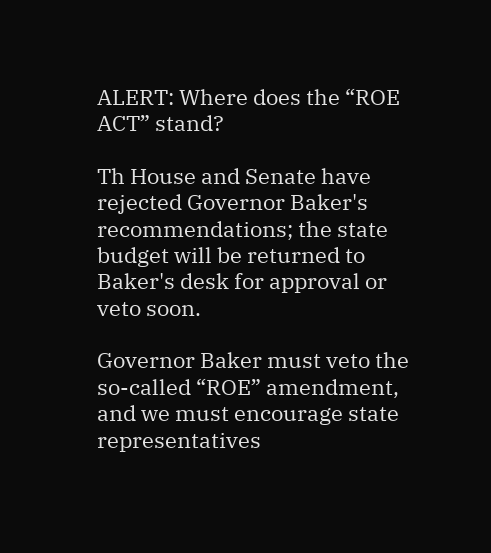ALERT: Where does the “ROE ACT” stand?

Th House and Senate have rejected Governor Baker's  recommendations; the state budget will be returned to Baker's desk for approval or veto soon.

Governor Baker must veto the so-called “ROE” amendment, and we must encourage state representatives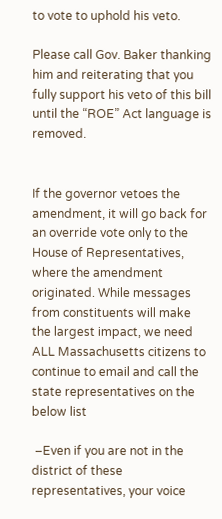to vote to uphold his veto.

Please call Gov. Baker thanking him and reiterating that you fully support his veto of this bill until the “ROE” Act language is removed.


If the governor vetoes the amendment, it will go back for an override vote only to the House of Representatives, where the amendment originated. While messages from constituents will make the largest impact, we need ALL Massachusetts citizens to continue to email and call the state representatives on the below list

 –Even if you are not in the district of these representatives, your voice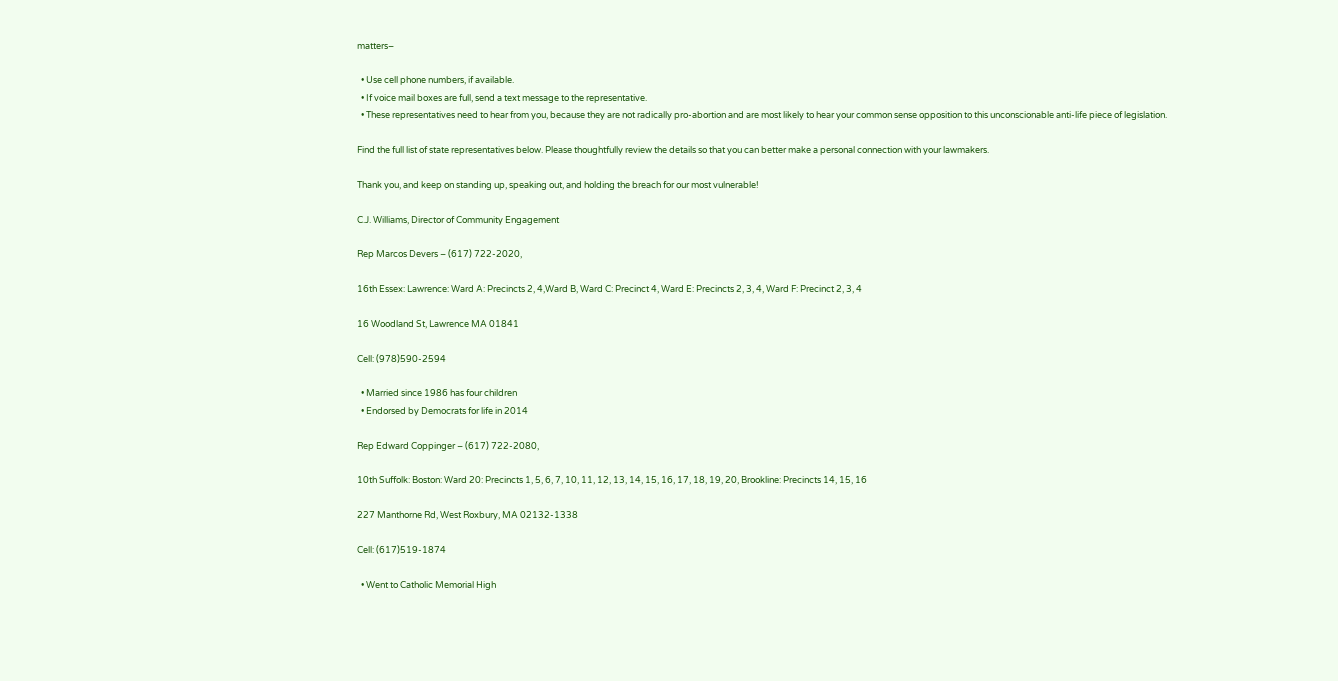matters–

  • Use cell phone numbers, if available.
  • If voice mail boxes are full, send a text message to the representative.
  • These representatives need to hear from you, because they are not radically pro-abortion and are most likely to hear your common sense opposition to this unconscionable anti-life piece of legislation.

Find the full list of state representatives below. Please thoughtfully review the details so that you can better make a personal connection with your lawmakers.

Thank you, and keep on standing up, speaking out, and holding the breach for our most vulnerable!

C.J. Williams, Director of Community Engagement

Rep Marcos Devers – (617) 722-2020,

16th Essex: Lawrence: Ward A: Precincts 2, 4,Ward B, Ward C: Precinct 4, Ward E: Precincts 2, 3, 4, Ward F: Precinct 2, 3, 4

16 Woodland St, Lawrence MA 01841

Cell: (978)590-2594

  • Married since 1986 has four children
  • Endorsed by Democrats for life in 2014

Rep Edward Coppinger – (617) 722-2080,

10th Suffolk: Boston: Ward 20: Precincts 1, 5, 6, 7, 10, 11, 12, 13, 14, 15, 16, 17, 18, 19, 20, Brookline: Precincts 14, 15, 16

227 Manthorne Rd, West Roxbury, MA 02132-1338

Cell: (617)519-1874

  • Went to Catholic Memorial High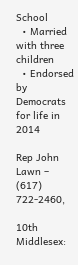School
  • Married with three children
  • Endorsed by Democrats for life in 2014

Rep John Lawn – (617) 722-2460,

10th Middlesex: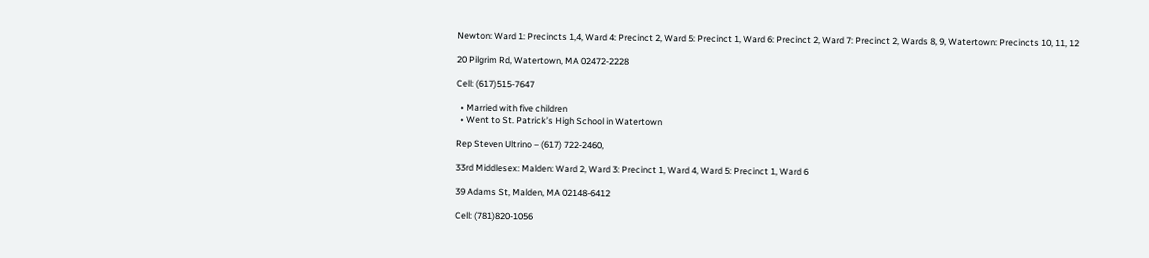Newton: Ward 1: Precincts 1,4, Ward 4: Precinct 2, Ward 5: Precinct 1, Ward 6: Precinct 2, Ward 7: Precinct 2, Wards 8, 9, Watertown: Precincts 10, 11, 12

20 Pilgrim Rd, Watertown, MA 02472-2228

Cell: (617)515-7647

  • Married with five children
  • Went to St. Patrick’s High School in Watertown

Rep Steven Ultrino – (617) 722-2460,

33rd Middlesex: Malden: Ward 2, Ward 3: Precinct 1, Ward 4, Ward 5: Precinct 1, Ward 6

39 Adams St, Malden, MA 02148-6412

Cell: (781)820-1056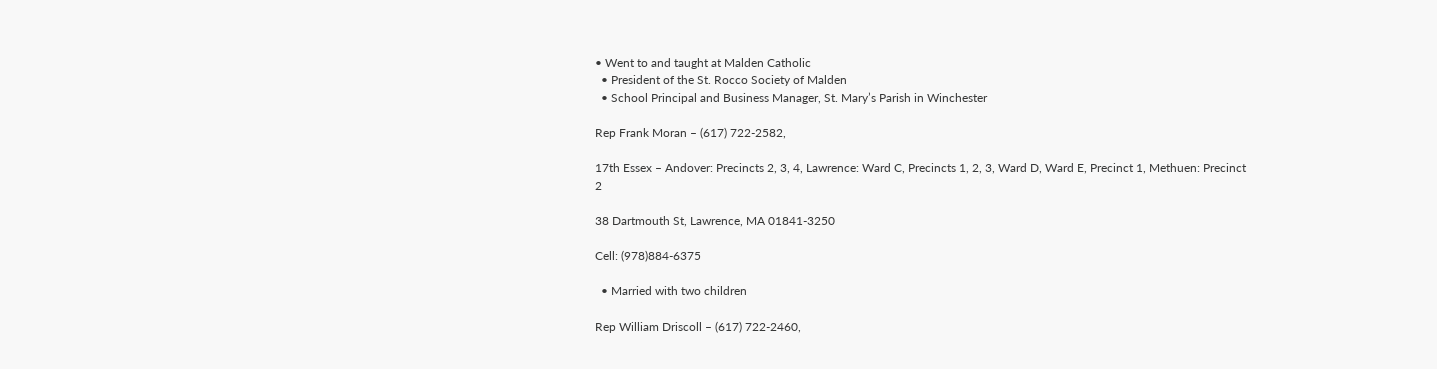• Went to and taught at Malden Catholic
  • President of the St. Rocco Society of Malden
  • School Principal and Business Manager, St. Mary’s Parish in Winchester

Rep Frank Moran – (617) 722-2582,

17th Essex – Andover: Precincts 2, 3, 4, Lawrence: Ward C, Precincts 1, 2, 3, Ward D, Ward E, Precinct 1, Methuen: Precinct 2

38 Dartmouth St, Lawrence, MA 01841-3250

Cell: (978)884-6375

  • Married with two children

Rep William Driscoll – (617) 722-2460,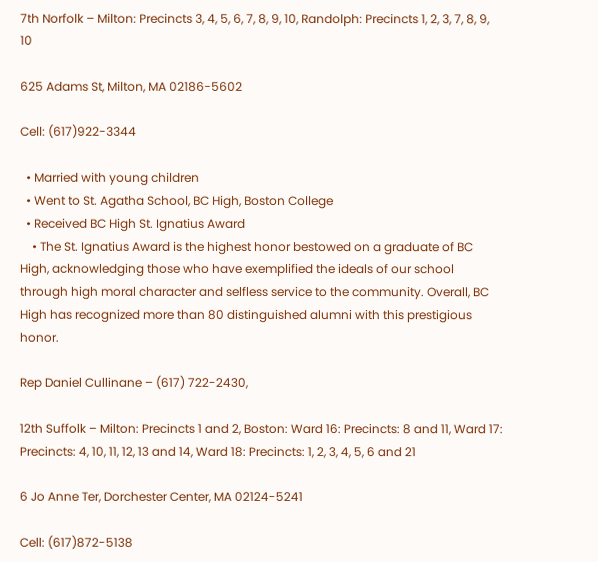7th Norfolk – Milton: Precincts 3, 4, 5, 6, 7, 8, 9, 10, Randolph: Precincts 1, 2, 3, 7, 8, 9, 10

625 Adams St, Milton, MA 02186-5602

Cell: (617)922-3344

  • Married with young children
  • Went to St. Agatha School, BC High, Boston College
  • Received BC High St. Ignatius Award
    • The St. Ignatius Award is the highest honor bestowed on a graduate of BC High, acknowledging those who have exemplified the ideals of our school through high moral character and selfless service to the community. Overall, BC High has recognized more than 80 distinguished alumni with this prestigious honor.

Rep Daniel Cullinane – (617) 722-2430,

12th Suffolk – Milton: Precincts 1 and 2, Boston: Ward 16: Precincts: 8 and 11, Ward 17: Precincts: 4, 10, 11, 12, 13 and 14, Ward 18: Precincts: 1, 2, 3, 4, 5, 6 and 21

6 Jo Anne Ter, Dorchester Center, MA 02124-5241

Cell: (617)872-5138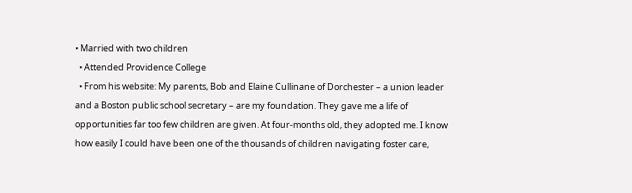• Married with two children
  • Attended Providence College
  • From his website: My parents, Bob and Elaine Cullinane of Dorchester – a union leader and a Boston public school secretary – are my foundation. They gave me a life of opportunities far too few children are given. At four-months old, they adopted me. I know how easily I could have been one of the thousands of children navigating foster care,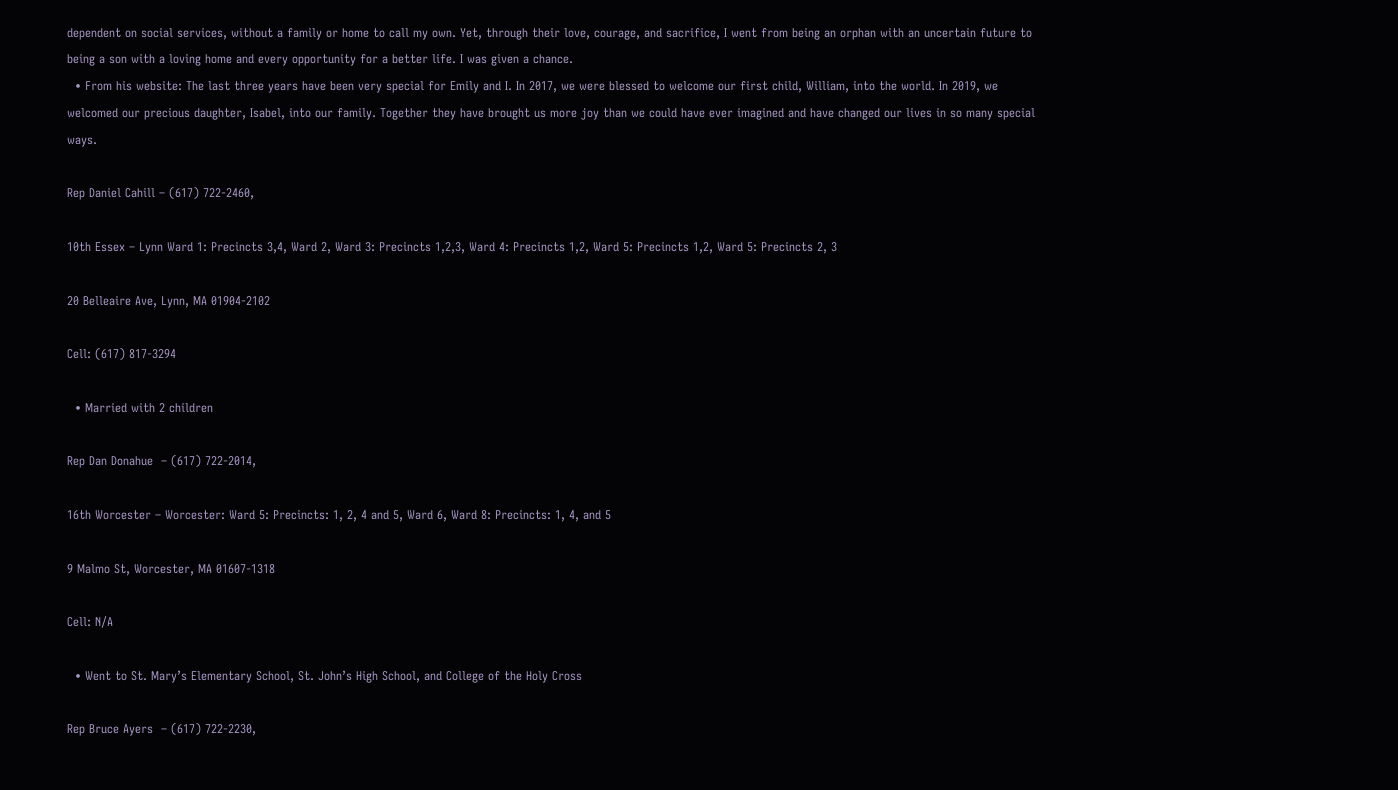dependent on social services, without a family or home to call my own. Yet, through their love, courage, and sacrifice, I went from being an orphan with an uncertain future to being a son with a loving home and every opportunity for a better life. I was given a chance.
  • From his website: The last three years have been very special for Emily and I. In 2017, we were blessed to welcome our first child, William, into the world. In 2019, we welcomed our precious daughter, Isabel, into our family. Together they have brought us more joy than we could have ever imagined and have changed our lives in so many special ways.

Rep Daniel Cahill – (617) 722-2460,

10th Essex – Lynn Ward 1: Precincts 3,4, Ward 2, Ward 3: Precincts 1,2,3, Ward 4: Precincts 1,2, Ward 5: Precincts 1,2, Ward 5: Precincts 2, 3

20 Belleaire Ave, Lynn, MA 01904-2102

Cell: (617) 817-3294

  • Married with 2 children

Rep Dan Donahue  – (617) 722-2014,

16th Worcester – Worcester: Ward 5: Precincts: 1, 2, 4 and 5, Ward 6, Ward 8: Precincts: 1, 4, and 5

9 Malmo St, Worcester, MA 01607-1318

Cell: N/A

  • Went to St. Mary’s Elementary School, St. John’s High School, and College of the Holy Cross

Rep Bruce Ayers  – (617) 722-2230,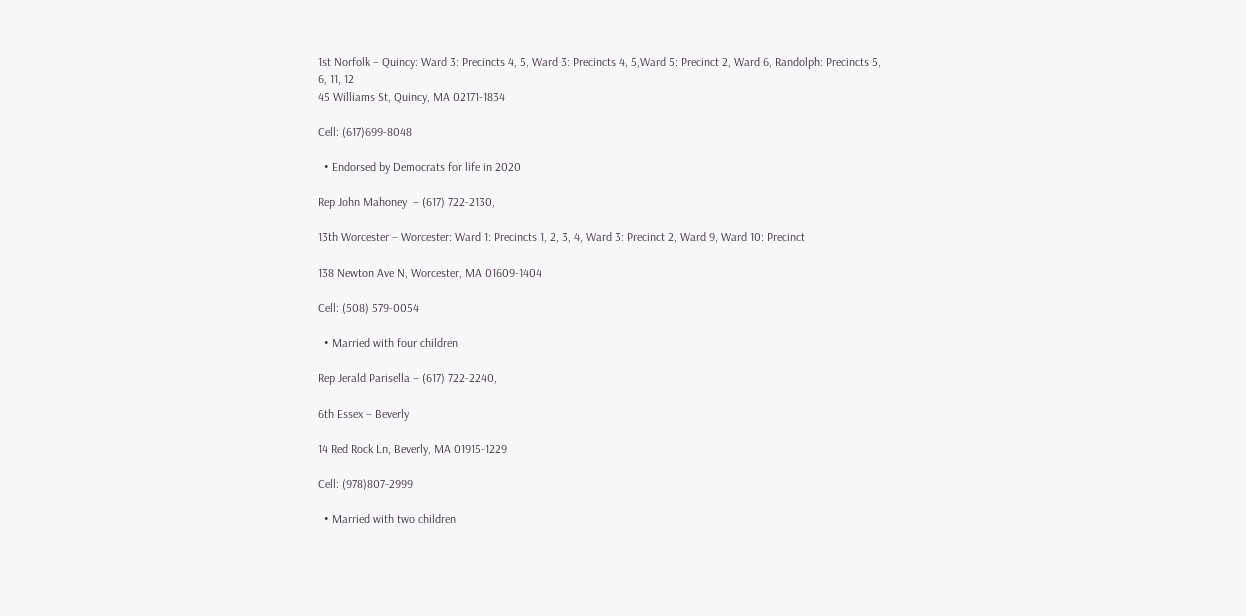1st Norfolk – Quincy: Ward 3: Precincts 4, 5, Ward 3: Precincts 4, 5,Ward 5: Precinct 2, Ward 6, Randolph: Precincts 5, 6, 11, 12
45 Williams St, Quincy, MA 02171-1834

Cell: (617)699-8048

  • Endorsed by Democrats for life in 2020

Rep John Mahoney  – (617) 722-2130,

13th Worcester – Worcester: Ward 1: Precincts 1, 2, 3, 4, Ward 3: Precinct 2, Ward 9, Ward 10: Precinct

138 Newton Ave N, Worcester, MA 01609-1404

Cell: (508) 579-0054

  • Married with four children

Rep Jerald Parisella – (617) 722-2240,

6th Essex – Beverly

14 Red Rock Ln, Beverly, MA 01915-1229

Cell: (978)807-2999

  • Married with two children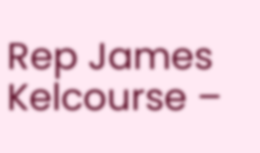Rep James Kelcourse –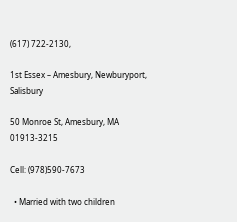(617) 722-2130,

1st Essex – Amesbury, Newburyport, Salisbury

50 Monroe St, Amesbury, MA 01913-3215

Cell: (978)590-7673

  • Married with two children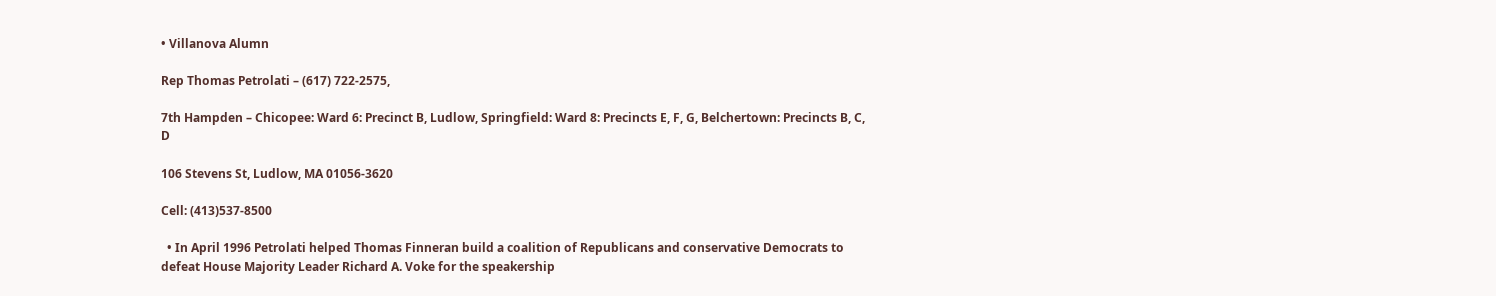• Villanova Alumn

Rep Thomas Petrolati – (617) 722-2575,

7th Hampden – Chicopee: Ward 6: Precinct B, Ludlow, Springfield: Ward 8: Precincts E, F, G, Belchertown: Precincts B, C, D

106 Stevens St, Ludlow, MA 01056-3620

Cell: (413)537-8500

  • In April 1996 Petrolati helped Thomas Finneran build a coalition of Republicans and conservative Democrats to defeat House Majority Leader Richard A. Voke for the speakership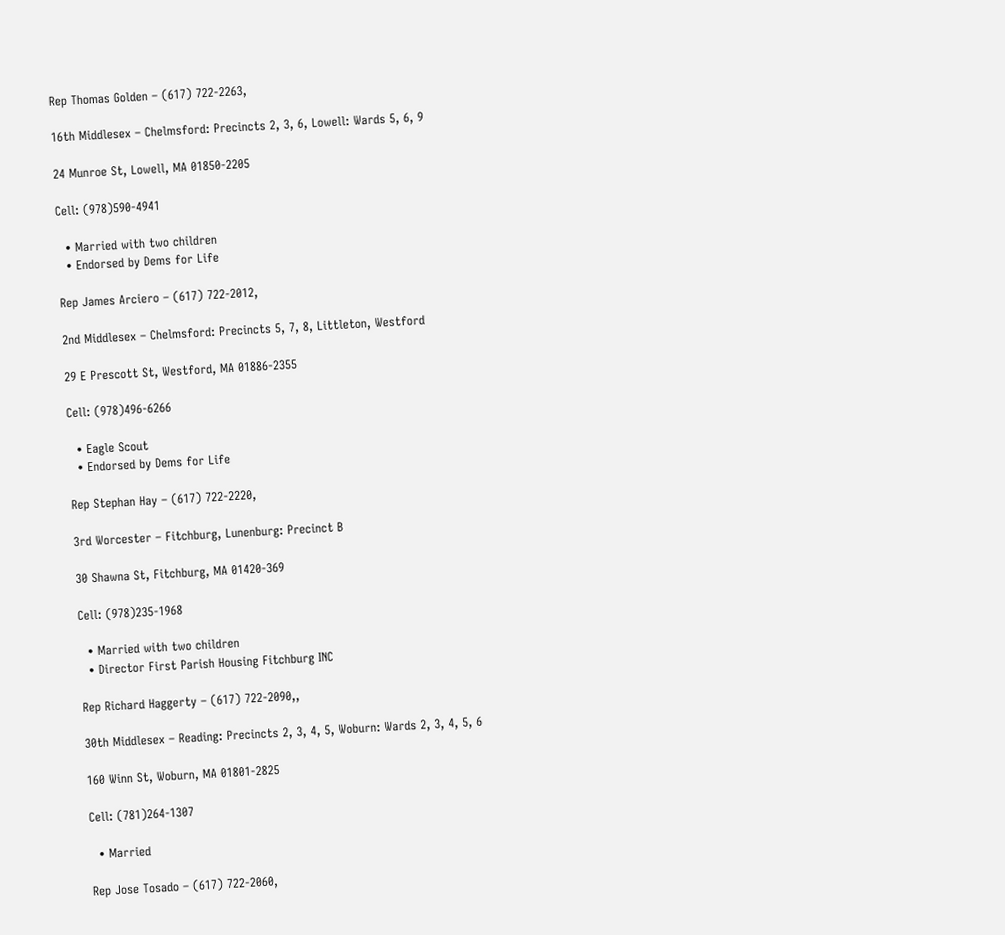Rep Thomas Golden – (617) 722-2263,

16th Middlesex – Chelmsford: Precincts 2, 3, 6, Lowell: Wards 5, 6, 9

24 Munroe St, Lowell, MA 01850-2205

Cell: (978)590-4941

  • Married with two children
  • Endorsed by Dems for Life

Rep James Arciero – (617) 722-2012,

2nd Middlesex – Chelmsford: Precincts 5, 7, 8, Littleton, Westford

29 E Prescott St, Westford, MA 01886-2355

Cell: (978)496-6266

  • Eagle Scout
  • Endorsed by Dems for Life

Rep Stephan Hay – (617) 722-2220,

3rd Worcester – Fitchburg, Lunenburg: Precinct B

30 Shawna St, Fitchburg, MA 01420-369

Cell: (978)235-1968

  • Married with two children
  • Director First Parish Housing Fitchburg INC

Rep Richard Haggerty – (617) 722-2090,,

30th Middlesex – Reading: Precincts 2, 3, 4, 5, Woburn: Wards 2, 3, 4, 5, 6

160 Winn St, Woburn, MA 01801-2825

Cell: (781)264-1307

  • Married

Rep Jose Tosado – (617) 722-2060,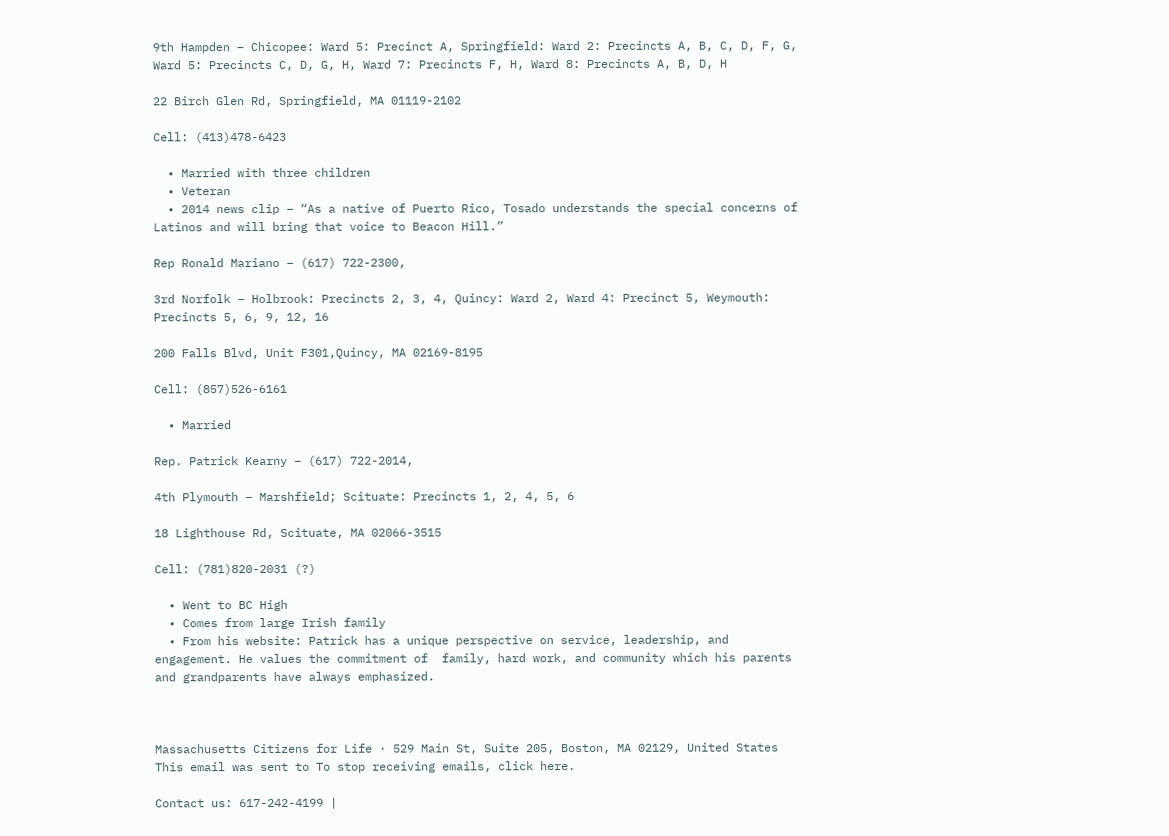9th Hampden – Chicopee: Ward 5: Precinct A, Springfield: Ward 2: Precincts A, B, C, D, F, G, Ward 5: Precincts C, D, G, H, Ward 7: Precincts F, H, Ward 8: Precincts A, B, D, H

22 Birch Glen Rd, Springfield, MA 01119-2102

Cell: (413)478-6423

  • Married with three children
  • Veteran
  • 2014 news clip – “As a native of Puerto Rico, Tosado understands the special concerns of Latinos and will bring that voice to Beacon Hill.”

Rep Ronald Mariano – (617) 722-2300,

3rd Norfolk – Holbrook: Precincts 2, 3, 4, Quincy: Ward 2, Ward 4: Precinct 5, Weymouth: Precincts 5, 6, 9, 12, 16

200 Falls Blvd, Unit F301,Quincy, MA 02169-8195

Cell: (857)526-6161

  • Married

Rep. Patrick Kearny – (617) 722-2014,

4th Plymouth – Marshfield; Scituate: Precincts 1, 2, 4, 5, 6

18 Lighthouse Rd, Scituate, MA 02066-3515

Cell: (781)820-2031 (?)

  • Went to BC High
  • Comes from large Irish family
  • From his website: Patrick has a unique perspective on service, leadership, and engagement. He values the commitment of  family, hard work, and community which his parents and grandparents have always emphasized.



Massachusetts Citizens for Life · 529 Main St, Suite 205, Boston, MA 02129, United States
This email was sent to To stop receiving emails, click here.

Contact us: 617-242-4199 |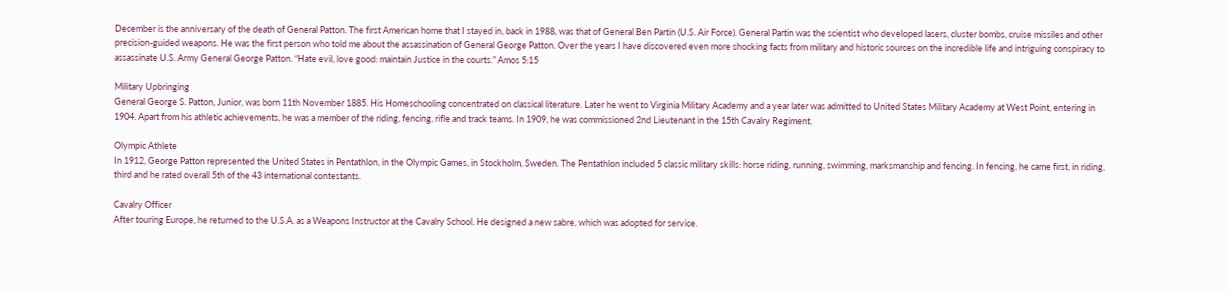December is the anniversary of the death of General Patton. The first American home that I stayed in, back in 1988, was that of General Ben Partin (U.S. Air Force). General Partin was the scientist who developed lasers, cluster bombs, cruise missiles and other precision-guided weapons. He was the first person who told me about the assassination of General George Patton. Over the years I have discovered even more shocking facts from military and historic sources on the incredible life and intriguing conspiracy to assassinate U.S. Army General George Patton. “Hate evil, love good: maintain Justice in the courts.” Amos 5:15

Military Upbringing
General George S. Patton, Junior, was born 11th November 1885. His Homeschooling concentrated on classical literature. Later he went to Virginia Military Academy and a year later was admitted to United States Military Academy at West Point, entering in 1904. Apart from his athletic achievements, he was a member of the riding, fencing, rifle and track teams. In 1909, he was commissioned 2nd Lieutenant in the 15th Cavalry Regiment.

Olympic Athlete
In 1912, George Patton represented the United States in Pentathlon, in the Olympic Games, in Stockholm, Sweden. The Pentathlon included 5 classic military skills: horse riding, running, swimming, marksmanship and fencing. In fencing, he came first, in riding, third and he rated overall 5th of the 43 international contestants.

Cavalry Officer
After touring Europe, he returned to the U.S.A. as a Weapons Instructor at the Cavalry School. He designed a new sabre, which was adopted for service.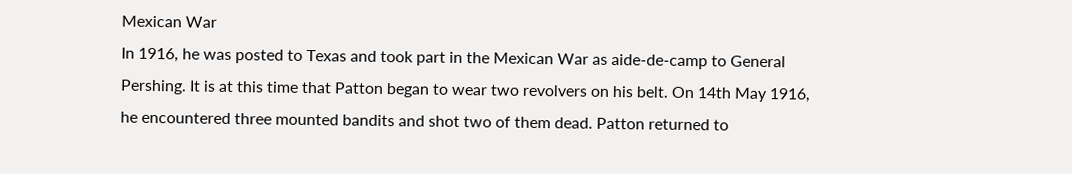Mexican War
In 1916, he was posted to Texas and took part in the Mexican War as aide-de-camp to General Pershing. It is at this time that Patton began to wear two revolvers on his belt. On 14th May 1916, he encountered three mounted bandits and shot two of them dead. Patton returned to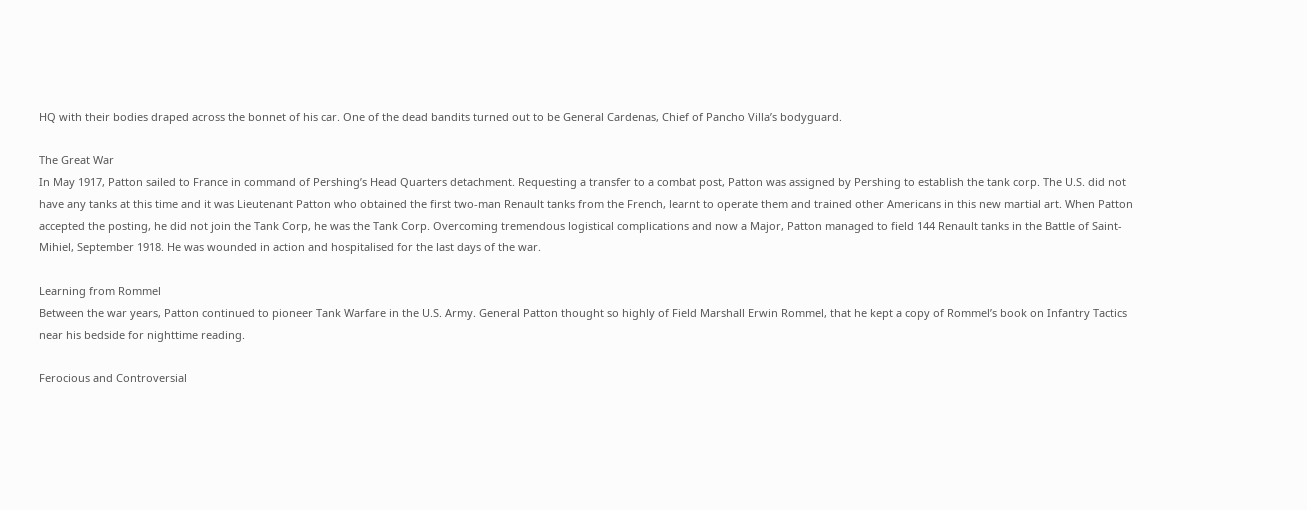HQ with their bodies draped across the bonnet of his car. One of the dead bandits turned out to be General Cardenas, Chief of Pancho Villa’s bodyguard.

The Great War
In May 1917, Patton sailed to France in command of Pershing’s Head Quarters detachment. Requesting a transfer to a combat post, Patton was assigned by Pershing to establish the tank corp. The U.S. did not have any tanks at this time and it was Lieutenant Patton who obtained the first two-man Renault tanks from the French, learnt to operate them and trained other Americans in this new martial art. When Patton accepted the posting, he did not join the Tank Corp, he was the Tank Corp. Overcoming tremendous logistical complications and now a Major, Patton managed to field 144 Renault tanks in the Battle of Saint-Mihiel, September 1918. He was wounded in action and hospitalised for the last days of the war.

Learning from Rommel
Between the war years, Patton continued to pioneer Tank Warfare in the U.S. Army. General Patton thought so highly of Field Marshall Erwin Rommel, that he kept a copy of Rommel’s book on Infantry Tactics near his bedside for nighttime reading.

Ferocious and Controversial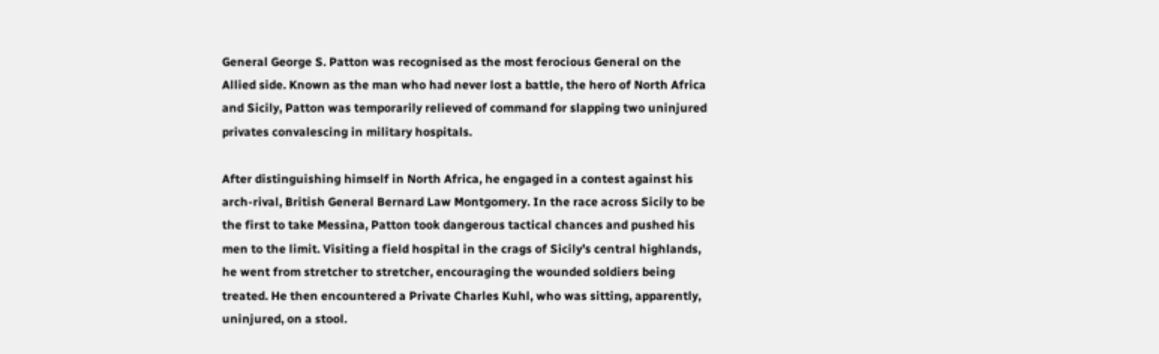General George S. Patton was recognised as the most ferocious General on the Allied side. Known as the man who had never lost a battle, the hero of North Africa and Sicily, Patton was temporarily relieved of command for slapping two uninjured privates convalescing in military hospitals.

After distinguishing himself in North Africa, he engaged in a contest against his arch-rival, British General Bernard Law Montgomery. In the race across Sicily to be the first to take Messina, Patton took dangerous tactical chances and pushed his men to the limit. Visiting a field hospital in the crags of Sicily’s central highlands, he went from stretcher to stretcher, encouraging the wounded soldiers being treated. He then encountered a Private Charles Kuhl, who was sitting, apparently, uninjured, on a stool.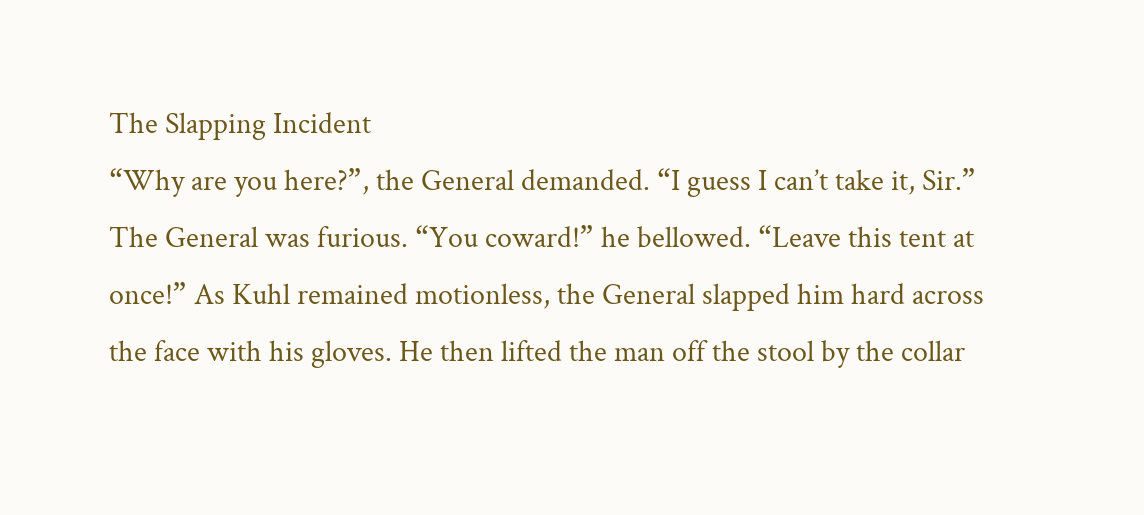The Slapping Incident
“Why are you here?”, the General demanded. “I guess I can’t take it, Sir.” The General was furious. “You coward!” he bellowed. “Leave this tent at once!” As Kuhl remained motionless, the General slapped him hard across the face with his gloves. He then lifted the man off the stool by the collar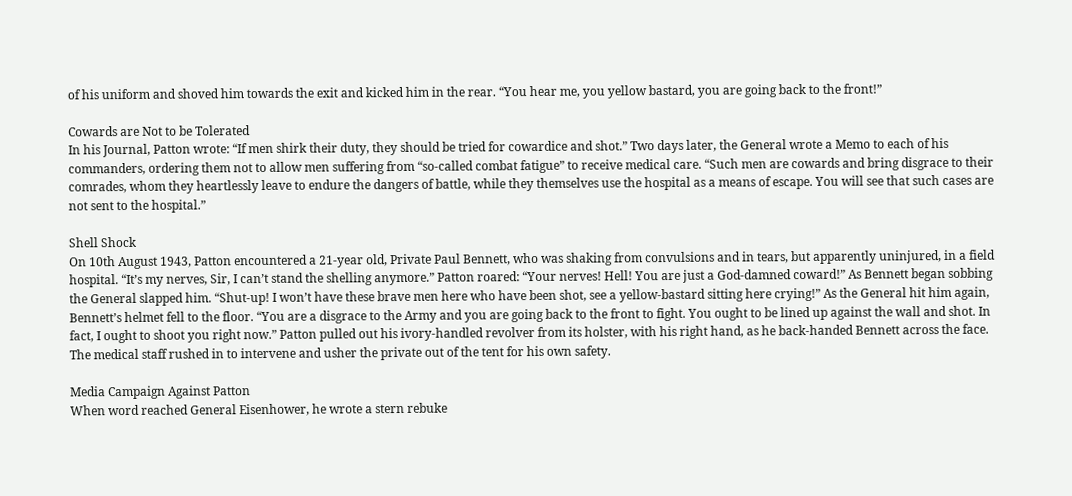of his uniform and shoved him towards the exit and kicked him in the rear. “You hear me, you yellow bastard, you are going back to the front!”

Cowards are Not to be Tolerated
In his Journal, Patton wrote: “If men shirk their duty, they should be tried for cowardice and shot.” Two days later, the General wrote a Memo to each of his commanders, ordering them not to allow men suffering from “so-called combat fatigue” to receive medical care. “Such men are cowards and bring disgrace to their comrades, whom they heartlessly leave to endure the dangers of battle, while they themselves use the hospital as a means of escape. You will see that such cases are not sent to the hospital.”

Shell Shock
On 10th August 1943, Patton encountered a 21-year old, Private Paul Bennett, who was shaking from convulsions and in tears, but apparently uninjured, in a field hospital. “It’s my nerves, Sir, I can’t stand the shelling anymore.” Patton roared: “Your nerves! Hell! You are just a God-damned coward!” As Bennett began sobbing the General slapped him. “Shut-up! I won’t have these brave men here who have been shot, see a yellow-bastard sitting here crying!” As the General hit him again, Bennett’s helmet fell to the floor. “You are a disgrace to the Army and you are going back to the front to fight. You ought to be lined up against the wall and shot. In fact, I ought to shoot you right now.” Patton pulled out his ivory-handled revolver from its holster, with his right hand, as he back-handed Bennett across the face. The medical staff rushed in to intervene and usher the private out of the tent for his own safety.

Media Campaign Against Patton
When word reached General Eisenhower, he wrote a stern rebuke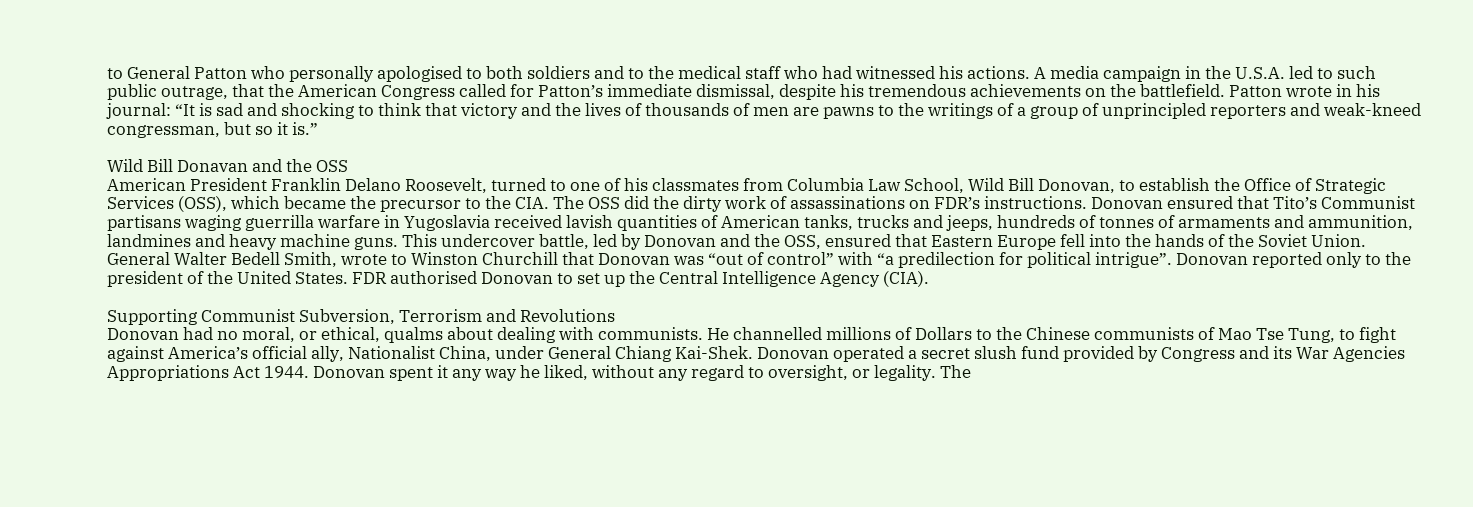to General Patton who personally apologised to both soldiers and to the medical staff who had witnessed his actions. A media campaign in the U.S.A. led to such public outrage, that the American Congress called for Patton’s immediate dismissal, despite his tremendous achievements on the battlefield. Patton wrote in his journal: “It is sad and shocking to think that victory and the lives of thousands of men are pawns to the writings of a group of unprincipled reporters and weak-kneed congressman, but so it is.”

Wild Bill Donavan and the OSS
American President Franklin Delano Roosevelt, turned to one of his classmates from Columbia Law School, Wild Bill Donovan, to establish the Office of Strategic Services (OSS), which became the precursor to the CIA. The OSS did the dirty work of assassinations on FDR’s instructions. Donovan ensured that Tito’s Communist partisans waging guerrilla warfare in Yugoslavia received lavish quantities of American tanks, trucks and jeeps, hundreds of tonnes of armaments and ammunition, landmines and heavy machine guns. This undercover battle, led by Donovan and the OSS, ensured that Eastern Europe fell into the hands of the Soviet Union. General Walter Bedell Smith, wrote to Winston Churchill that Donovan was “out of control” with “a predilection for political intrigue”. Donovan reported only to the president of the United States. FDR authorised Donovan to set up the Central Intelligence Agency (CIA).

Supporting Communist Subversion, Terrorism and Revolutions
Donovan had no moral, or ethical, qualms about dealing with communists. He channelled millions of Dollars to the Chinese communists of Mao Tse Tung, to fight against America’s official ally, Nationalist China, under General Chiang Kai-Shek. Donovan operated a secret slush fund provided by Congress and its War Agencies Appropriations Act 1944. Donovan spent it any way he liked, without any regard to oversight, or legality. The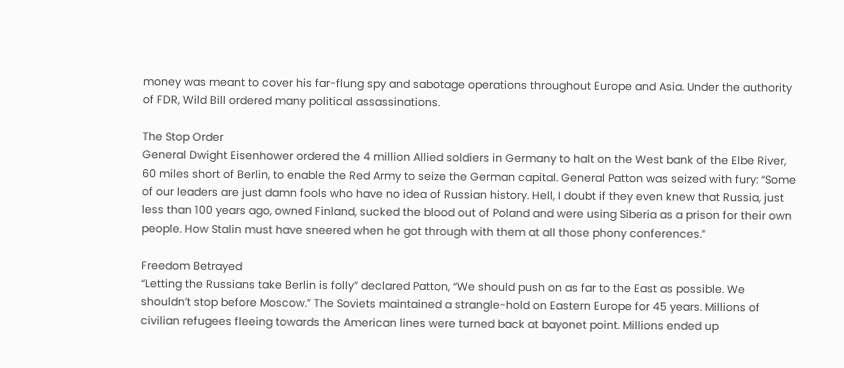money was meant to cover his far-flung spy and sabotage operations throughout Europe and Asia. Under the authority of FDR, Wild Bill ordered many political assassinations.

The Stop Order
General Dwight Eisenhower ordered the 4 million Allied soldiers in Germany to halt on the West bank of the Elbe River, 60 miles short of Berlin, to enable the Red Army to seize the German capital. General Patton was seized with fury: “Some of our leaders are just damn fools who have no idea of Russian history. Hell, I doubt if they even knew that Russia, just less than 100 years ago, owned Finland, sucked the blood out of Poland and were using Siberia as a prison for their own people. How Stalin must have sneered when he got through with them at all those phony conferences.”

Freedom Betrayed
“Letting the Russians take Berlin is folly” declared Patton, “We should push on as far to the East as possible. We shouldn’t stop before Moscow.” The Soviets maintained a strangle-hold on Eastern Europe for 45 years. Millions of civilian refugees fleeing towards the American lines were turned back at bayonet point. Millions ended up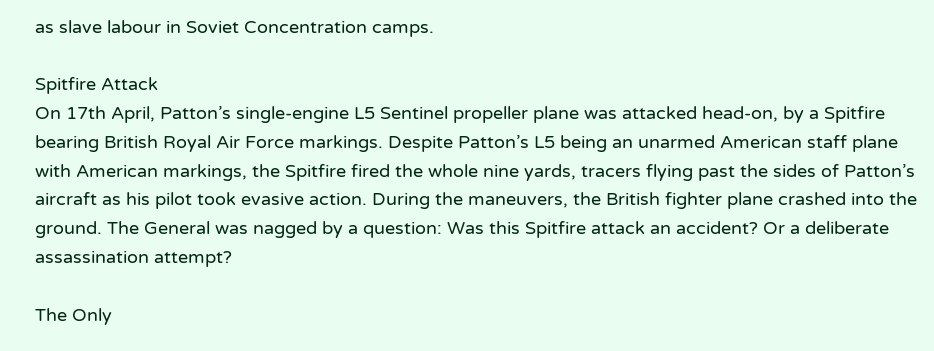as slave labour in Soviet Concentration camps.

Spitfire Attack
On 17th April, Patton’s single-engine L5 Sentinel propeller plane was attacked head-on, by a Spitfire bearing British Royal Air Force markings. Despite Patton’s L5 being an unarmed American staff plane with American markings, the Spitfire fired the whole nine yards, tracers flying past the sides of Patton’s aircraft as his pilot took evasive action. During the maneuvers, the British fighter plane crashed into the ground. The General was nagged by a question: Was this Spitfire attack an accident? Or a deliberate assassination attempt?

The Only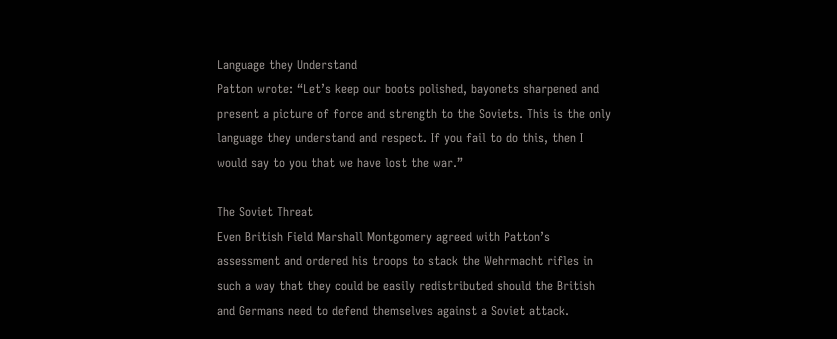Language they Understand
Patton wrote: “Let’s keep our boots polished, bayonets sharpened and present a picture of force and strength to the Soviets. This is the only language they understand and respect. If you fail to do this, then I would say to you that we have lost the war.”

The Soviet Threat
Even British Field Marshall Montgomery agreed with Patton’s assessment and ordered his troops to stack the Wehrmacht rifles in such a way that they could be easily redistributed should the British and Germans need to defend themselves against a Soviet attack.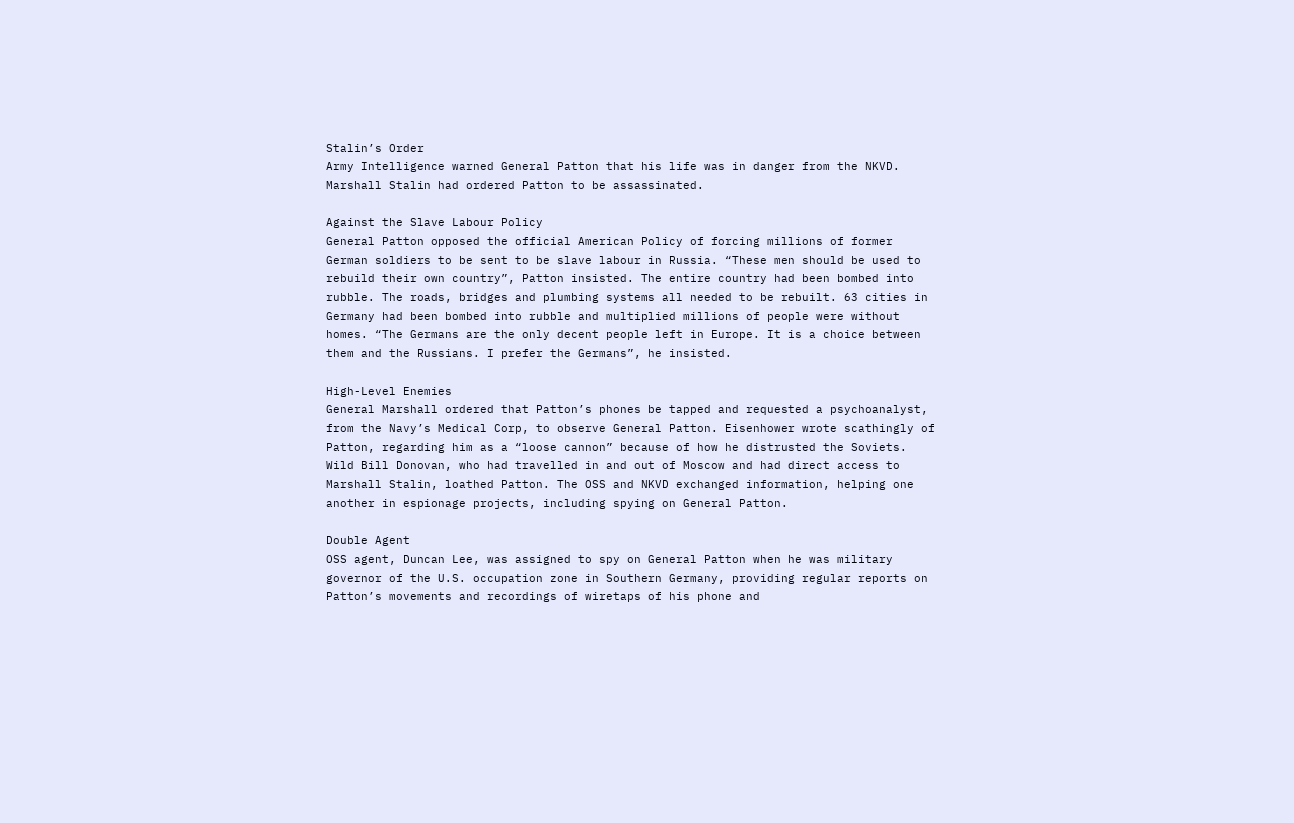Stalin’s Order
Army Intelligence warned General Patton that his life was in danger from the NKVD. Marshall Stalin had ordered Patton to be assassinated.

Against the Slave Labour Policy
General Patton opposed the official American Policy of forcing millions of former German soldiers to be sent to be slave labour in Russia. “These men should be used to rebuild their own country”, Patton insisted. The entire country had been bombed into rubble. The roads, bridges and plumbing systems all needed to be rebuilt. 63 cities in Germany had been bombed into rubble and multiplied millions of people were without homes. “The Germans are the only decent people left in Europe. It is a choice between them and the Russians. I prefer the Germans”, he insisted.

High-Level Enemies
General Marshall ordered that Patton’s phones be tapped and requested a psychoanalyst, from the Navy’s Medical Corp, to observe General Patton. Eisenhower wrote scathingly of Patton, regarding him as a “loose cannon” because of how he distrusted the Soviets. Wild Bill Donovan, who had travelled in and out of Moscow and had direct access to Marshall Stalin, loathed Patton. The OSS and NKVD exchanged information, helping one another in espionage projects, including spying on General Patton.

Double Agent
OSS agent, Duncan Lee, was assigned to spy on General Patton when he was military governor of the U.S. occupation zone in Southern Germany, providing regular reports on Patton’s movements and recordings of wiretaps of his phone and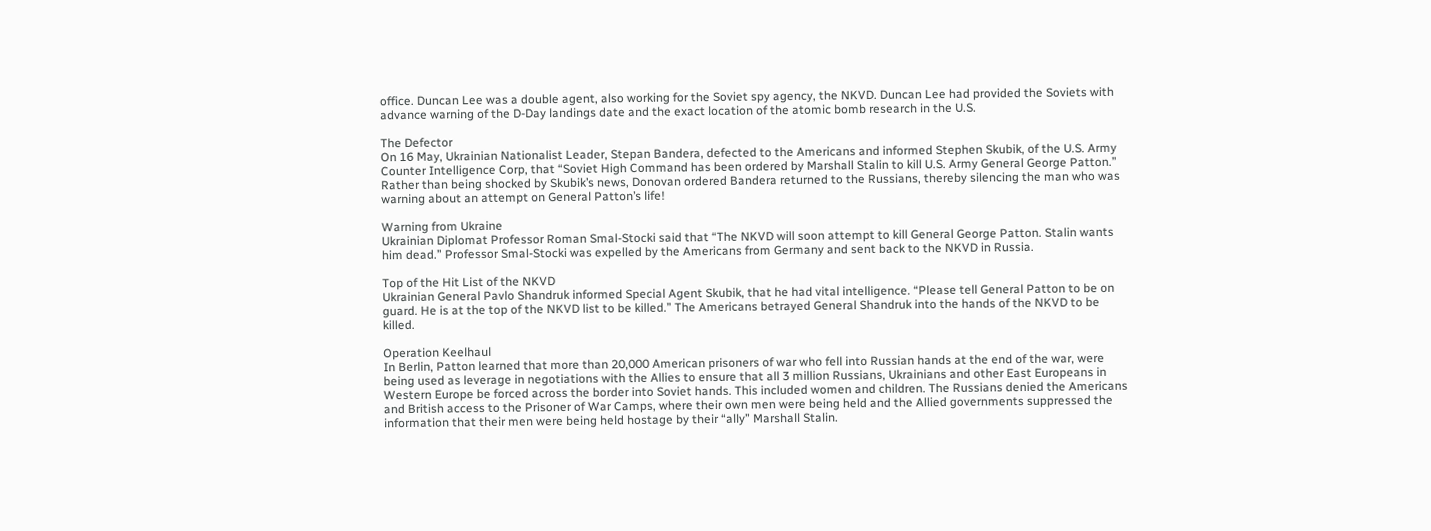office. Duncan Lee was a double agent, also working for the Soviet spy agency, the NKVD. Duncan Lee had provided the Soviets with advance warning of the D-Day landings date and the exact location of the atomic bomb research in the U.S.

The Defector
On 16 May, Ukrainian Nationalist Leader, Stepan Bandera, defected to the Americans and informed Stephen Skubik, of the U.S. Army Counter Intelligence Corp, that “Soviet High Command has been ordered by Marshall Stalin to kill U.S. Army General George Patton.” Rather than being shocked by Skubik’s news, Donovan ordered Bandera returned to the Russians, thereby silencing the man who was warning about an attempt on General Patton’s life!

Warning from Ukraine
Ukrainian Diplomat Professor Roman Smal-Stocki said that “The NKVD will soon attempt to kill General George Patton. Stalin wants him dead.” Professor Smal-Stocki was expelled by the Americans from Germany and sent back to the NKVD in Russia.

Top of the Hit List of the NKVD
Ukrainian General Pavlo Shandruk informed Special Agent Skubik, that he had vital intelligence. “Please tell General Patton to be on guard. He is at the top of the NKVD list to be killed.” The Americans betrayed General Shandruk into the hands of the NKVD to be killed.

Operation Keelhaul
In Berlin, Patton learned that more than 20,000 American prisoners of war who fell into Russian hands at the end of the war, were being used as leverage in negotiations with the Allies to ensure that all 3 million Russians, Ukrainians and other East Europeans in Western Europe be forced across the border into Soviet hands. This included women and children. The Russians denied the Americans and British access to the Prisoner of War Camps, where their own men were being held and the Allied governments suppressed the information that their men were being held hostage by their “ally” Marshall Stalin.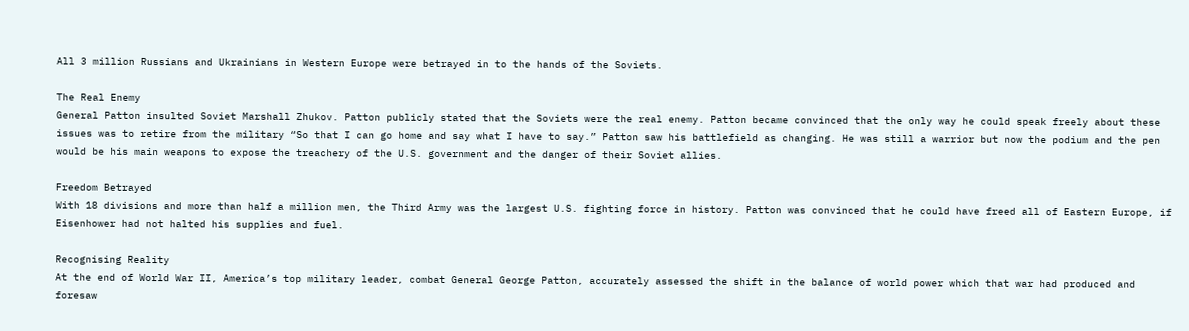All 3 million Russians and Ukrainians in Western Europe were betrayed in to the hands of the Soviets.

The Real Enemy
General Patton insulted Soviet Marshall Zhukov. Patton publicly stated that the Soviets were the real enemy. Patton became convinced that the only way he could speak freely about these issues was to retire from the military “So that I can go home and say what I have to say.” Patton saw his battlefield as changing. He was still a warrior but now the podium and the pen would be his main weapons to expose the treachery of the U.S. government and the danger of their Soviet allies.

Freedom Betrayed
With 18 divisions and more than half a million men, the Third Army was the largest U.S. fighting force in history. Patton was convinced that he could have freed all of Eastern Europe, if Eisenhower had not halted his supplies and fuel.

Recognising Reality
At the end of World War II, America’s top military leader, combat General George Patton, accurately assessed the shift in the balance of world power which that war had produced and foresaw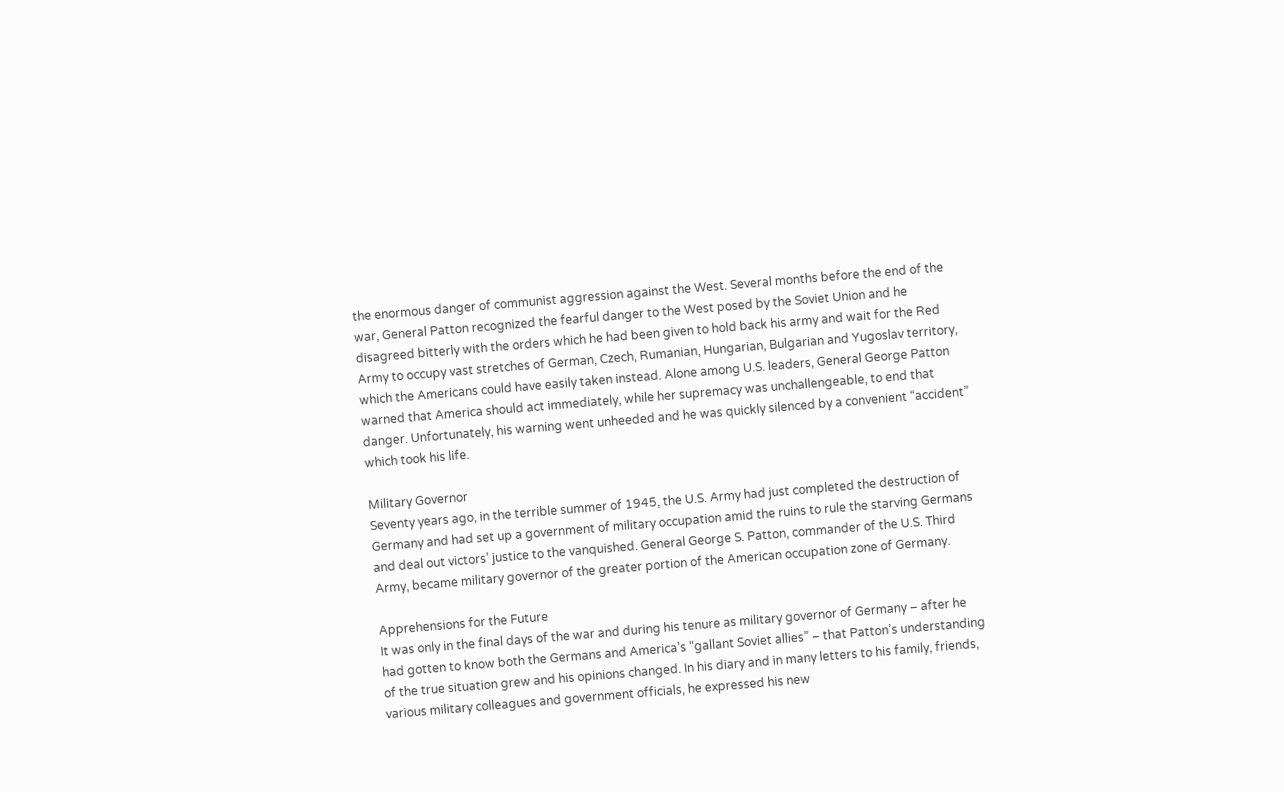the enormous danger of communist aggression against the West. Several months before the end of the war, General Patton recognized the fearful danger to the West posed by the Soviet Union and he disagreed bitterly with the orders which he had been given to hold back his army and wait for the Red Army to occupy vast stretches of German, Czech, Rumanian, Hungarian, Bulgarian and Yugoslav territory, which the Americans could have easily taken instead. Alone among U.S. leaders, General George Patton warned that America should act immediately, while her supremacy was unchallengeable, to end that danger. Unfortunately, his warning went unheeded and he was quickly silenced by a convenient “accident” which took his life.

Military Governor
Seventy years ago, in the terrible summer of 1945, the U.S. Army had just completed the destruction of Germany and had set up a government of military occupation amid the ruins to rule the starving Germans and deal out victors’ justice to the vanquished. General George S. Patton, commander of the U.S. Third Army, became military governor of the greater portion of the American occupation zone of Germany.

Apprehensions for the Future
It was only in the final days of the war and during his tenure as military governor of Germany – after he had gotten to know both the Germans and America’s “gallant Soviet allies” – that Patton’s understanding of the true situation grew and his opinions changed. In his diary and in many letters to his family, friends, various military colleagues and government officials, he expressed his new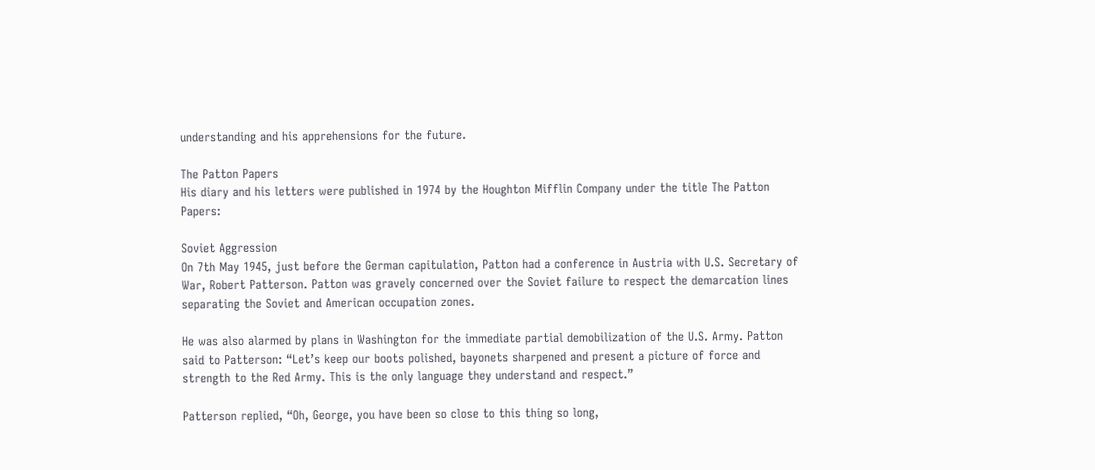understanding and his apprehensions for the future.

The Patton Papers
His diary and his letters were published in 1974 by the Houghton Mifflin Company under the title The Patton Papers:

Soviet Aggression
On 7th May 1945, just before the German capitulation, Patton had a conference in Austria with U.S. Secretary of War, Robert Patterson. Patton was gravely concerned over the Soviet failure to respect the demarcation lines separating the Soviet and American occupation zones.

He was also alarmed by plans in Washington for the immediate partial demobilization of the U.S. Army. Patton said to Patterson: “Let’s keep our boots polished, bayonets sharpened and present a picture of force and strength to the Red Army. This is the only language they understand and respect.”

Patterson replied, “Oh, George, you have been so close to this thing so long,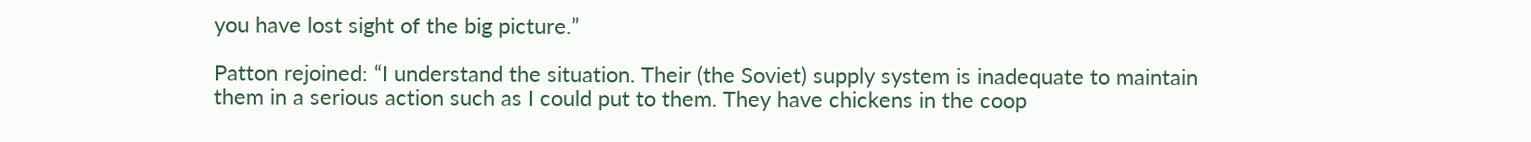you have lost sight of the big picture.”

Patton rejoined: “I understand the situation. Their (the Soviet) supply system is inadequate to maintain them in a serious action such as I could put to them. They have chickens in the coop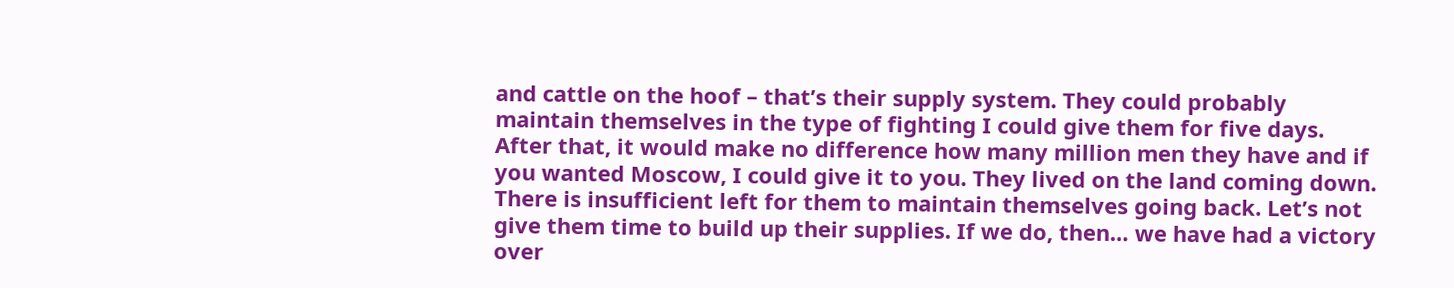and cattle on the hoof – that’s their supply system. They could probably maintain themselves in the type of fighting I could give them for five days. After that, it would make no difference how many million men they have and if you wanted Moscow, I could give it to you. They lived on the land coming down. There is insufficient left for them to maintain themselves going back. Let’s not give them time to build up their supplies. If we do, then… we have had a victory over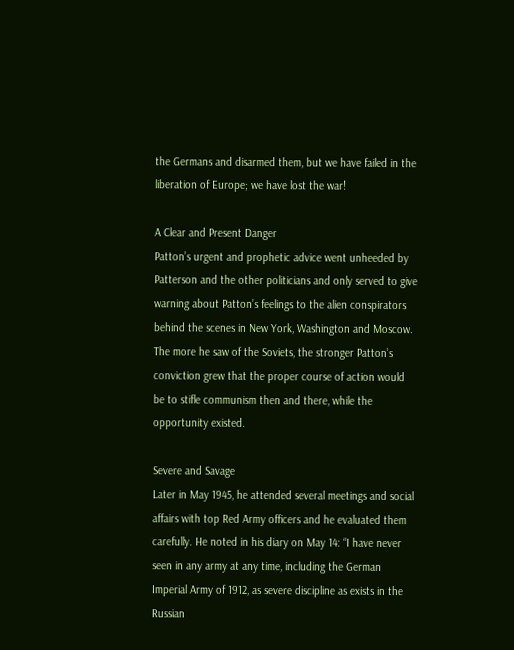the Germans and disarmed them, but we have failed in the liberation of Europe; we have lost the war!

A Clear and Present Danger
Patton’s urgent and prophetic advice went unheeded by Patterson and the other politicians and only served to give warning about Patton’s feelings to the alien conspirators behind the scenes in New York, Washington and Moscow. The more he saw of the Soviets, the stronger Patton’s conviction grew that the proper course of action would be to stifle communism then and there, while the opportunity existed.

Severe and Savage
Later in May 1945, he attended several meetings and social affairs with top Red Army officers and he evaluated them carefully. He noted in his diary on May 14: “I have never seen in any army at any time, including the German Imperial Army of 1912, as severe discipline as exists in the Russian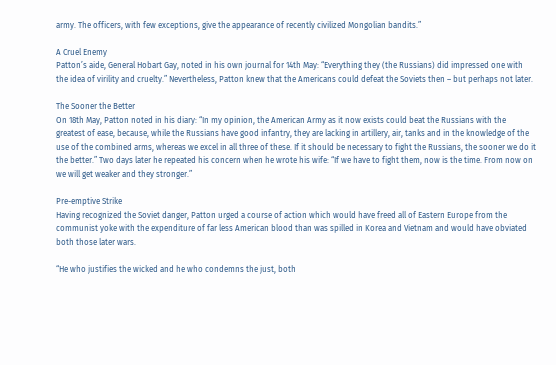army. The officers, with few exceptions, give the appearance of recently civilized Mongolian bandits.”

A Cruel Enemy
Patton’s aide, General Hobart Gay, noted in his own journal for 14th May: “Everything they (the Russians) did impressed one with the idea of virility and cruelty.” Nevertheless, Patton knew that the Americans could defeat the Soviets then – but perhaps not later.

The Sooner the Better
On 18th May, Patton noted in his diary: “In my opinion, the American Army as it now exists could beat the Russians with the greatest of ease, because, while the Russians have good infantry, they are lacking in artillery, air, tanks and in the knowledge of the use of the combined arms, whereas we excel in all three of these. If it should be necessary to fight the Russians, the sooner we do it the better.” Two days later he repeated his concern when he wrote his wife: “If we have to fight them, now is the time. From now on we will get weaker and they stronger.”

Pre-emptive Strike
Having recognized the Soviet danger, Patton urged a course of action which would have freed all of Eastern Europe from the communist yoke with the expenditure of far less American blood than was spilled in Korea and Vietnam and would have obviated both those later wars.

“He who justifies the wicked and he who condemns the just, both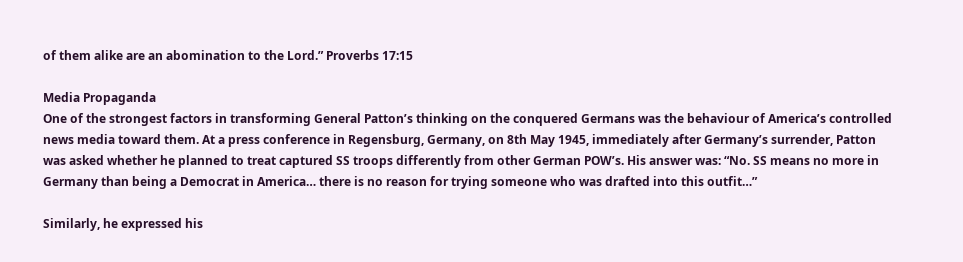of them alike are an abomination to the Lord.” Proverbs 17:15

Media Propaganda
One of the strongest factors in transforming General Patton’s thinking on the conquered Germans was the behaviour of America’s controlled news media toward them. At a press conference in Regensburg, Germany, on 8th May 1945, immediately after Germany’s surrender, Patton was asked whether he planned to treat captured SS troops differently from other German POW’s. His answer was: “No. SS means no more in Germany than being a Democrat in America… there is no reason for trying someone who was drafted into this outfit…”

Similarly, he expressed his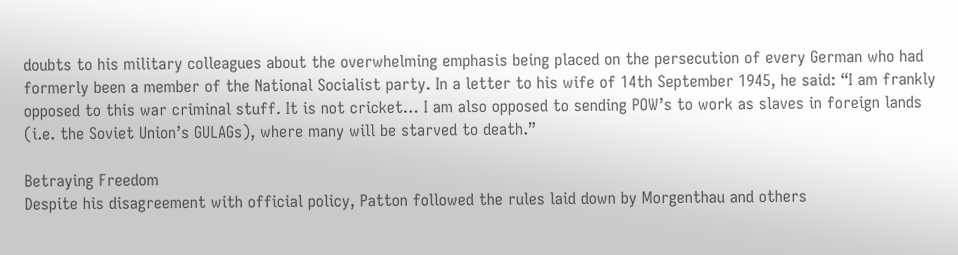doubts to his military colleagues about the overwhelming emphasis being placed on the persecution of every German who had formerly been a member of the National Socialist party. In a letter to his wife of 14th September 1945, he said: “I am frankly opposed to this war criminal stuff. It is not cricket… I am also opposed to sending POW’s to work as slaves in foreign lands (i.e. the Soviet Union’s GULAGs), where many will be starved to death.”

Betraying Freedom
Despite his disagreement with official policy, Patton followed the rules laid down by Morgenthau and others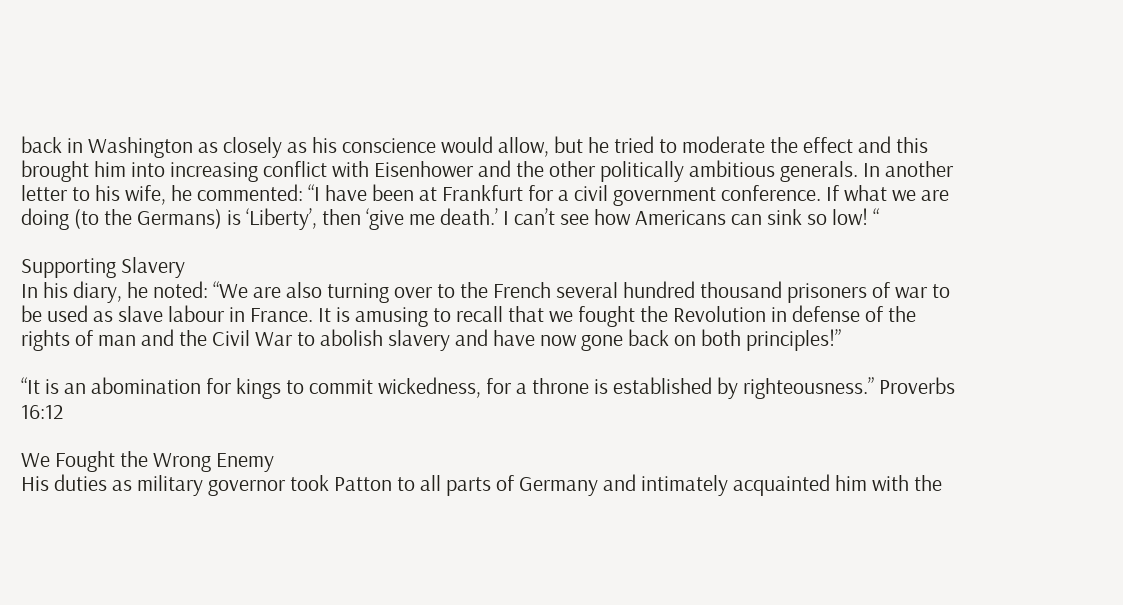back in Washington as closely as his conscience would allow, but he tried to moderate the effect and this brought him into increasing conflict with Eisenhower and the other politically ambitious generals. In another letter to his wife, he commented: “I have been at Frankfurt for a civil government conference. If what we are doing (to the Germans) is ‘Liberty’, then ‘give me death.’ I can’t see how Americans can sink so low! “

Supporting Slavery
In his diary, he noted: “We are also turning over to the French several hundred thousand prisoners of war to be used as slave labour in France. It is amusing to recall that we fought the Revolution in defense of the rights of man and the Civil War to abolish slavery and have now gone back on both principles!”

“It is an abomination for kings to commit wickedness, for a throne is established by righteousness.” Proverbs 16:12

We Fought the Wrong Enemy
His duties as military governor took Patton to all parts of Germany and intimately acquainted him with the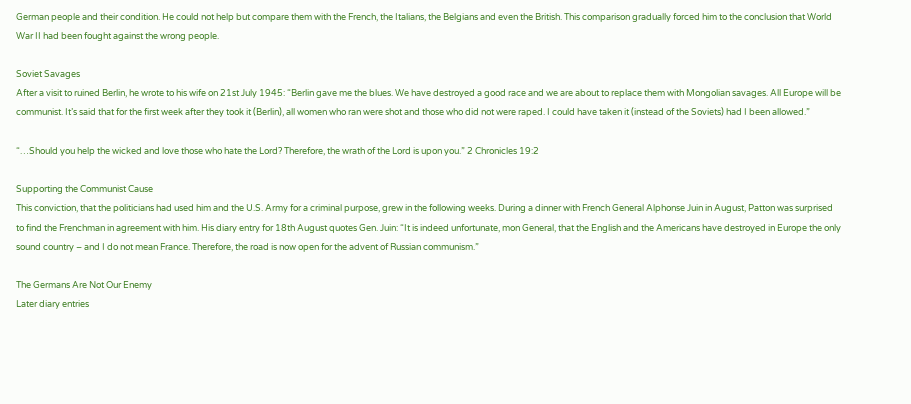German people and their condition. He could not help but compare them with the French, the Italians, the Belgians and even the British. This comparison gradually forced him to the conclusion that World War II had been fought against the wrong people.

Soviet Savages
After a visit to ruined Berlin, he wrote to his wife on 21st July 1945: “Berlin gave me the blues. We have destroyed a good race and we are about to replace them with Mongolian savages. All Europe will be communist. It’s said that for the first week after they took it (Berlin), all women who ran were shot and those who did not were raped. I could have taken it (instead of the Soviets) had I been allowed.”

“…Should you help the wicked and love those who hate the Lord? Therefore, the wrath of the Lord is upon you.” 2 Chronicles 19:2

Supporting the Communist Cause
This conviction, that the politicians had used him and the U.S. Army for a criminal purpose, grew in the following weeks. During a dinner with French General Alphonse Juin in August, Patton was surprised to find the Frenchman in agreement with him. His diary entry for 18th August quotes Gen. Juin: “It is indeed unfortunate, mon General, that the English and the Americans have destroyed in Europe the only sound country – and I do not mean France. Therefore, the road is now open for the advent of Russian communism.”

The Germans Are Not Our Enemy
Later diary entries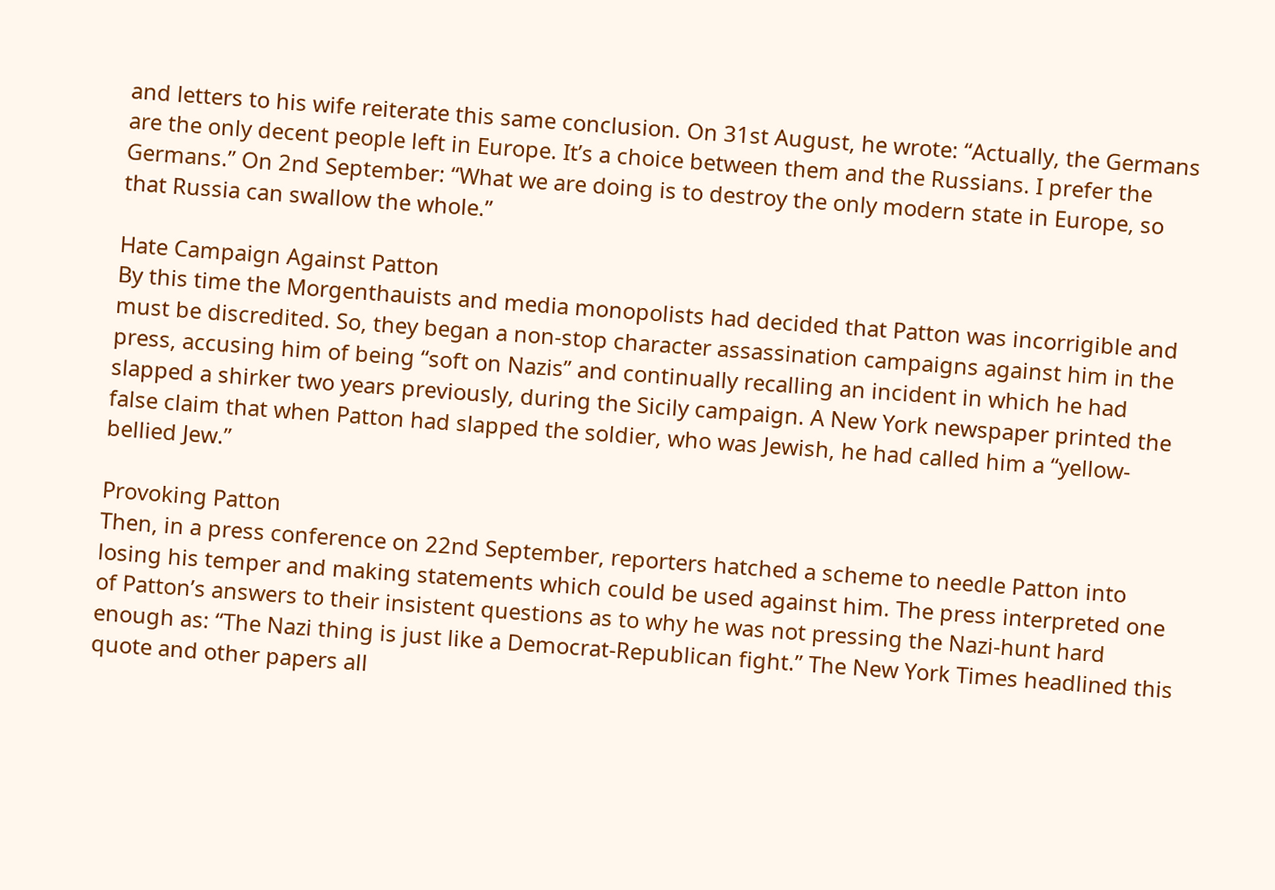and letters to his wife reiterate this same conclusion. On 31st August, he wrote: “Actually, the Germans are the only decent people left in Europe. It’s a choice between them and the Russians. I prefer the Germans.” On 2nd September: “What we are doing is to destroy the only modern state in Europe, so that Russia can swallow the whole.”

Hate Campaign Against Patton
By this time the Morgenthauists and media monopolists had decided that Patton was incorrigible and must be discredited. So, they began a non-stop character assassination campaigns against him in the press, accusing him of being “soft on Nazis” and continually recalling an incident in which he had slapped a shirker two years previously, during the Sicily campaign. A New York newspaper printed the false claim that when Patton had slapped the soldier, who was Jewish, he had called him a “yellow-bellied Jew.”

Provoking Patton
Then, in a press conference on 22nd September, reporters hatched a scheme to needle Patton into losing his temper and making statements which could be used against him. The press interpreted one of Patton’s answers to their insistent questions as to why he was not pressing the Nazi-hunt hard enough as: “The Nazi thing is just like a Democrat-Republican fight.” The New York Times headlined this quote and other papers all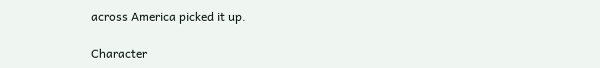across America picked it up.

Character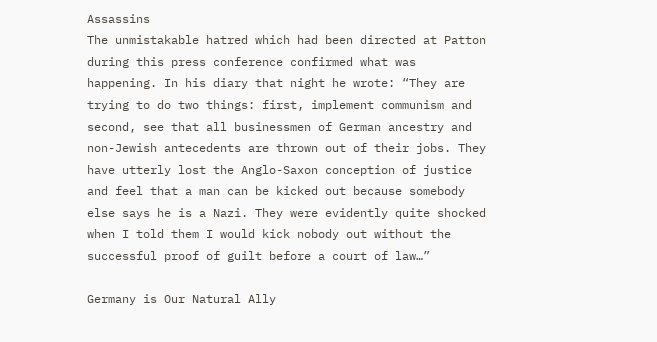Assassins
The unmistakable hatred which had been directed at Patton during this press conference confirmed what was happening. In his diary that night he wrote: “They are trying to do two things: first, implement communism and second, see that all businessmen of German ancestry and non-Jewish antecedents are thrown out of their jobs. They have utterly lost the Anglo-Saxon conception of justice and feel that a man can be kicked out because somebody else says he is a Nazi. They were evidently quite shocked when I told them I would kick nobody out without the successful proof of guilt before a court of law…”

Germany is Our Natural Ally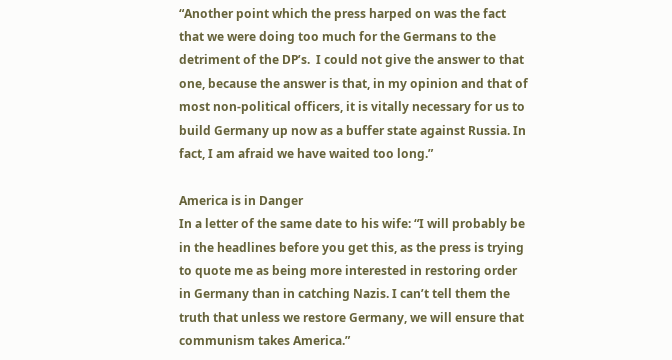“Another point which the press harped on was the fact that we were doing too much for the Germans to the detriment of the DP’s.  I could not give the answer to that one, because the answer is that, in my opinion and that of most non-political officers, it is vitally necessary for us to build Germany up now as a buffer state against Russia. In fact, I am afraid we have waited too long.”

America is in Danger
In a letter of the same date to his wife: “I will probably be in the headlines before you get this, as the press is trying to quote me as being more interested in restoring order in Germany than in catching Nazis. I can’t tell them the truth that unless we restore Germany, we will ensure that communism takes America.”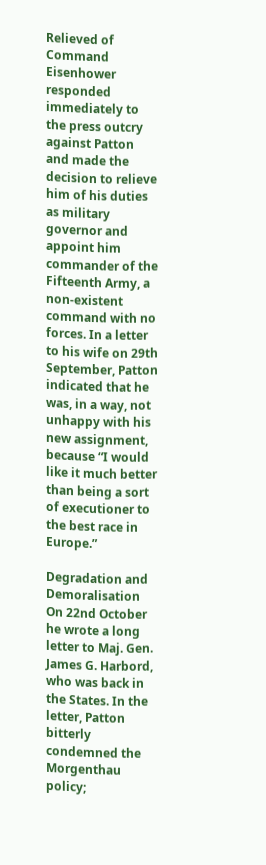Relieved of Command
Eisenhower responded immediately to the press outcry against Patton and made the decision to relieve him of his duties as military governor and appoint him commander of the Fifteenth Army, a non-existent command with no forces. In a letter to his wife on 29th September, Patton indicated that he was, in a way, not unhappy with his new assignment, because “I would like it much better than being a sort of executioner to the best race in Europe.”

Degradation and Demoralisation
On 22nd October he wrote a long letter to Maj. Gen. James G. Harbord, who was back in the States. In the letter, Patton bitterly condemned the Morgenthau policy;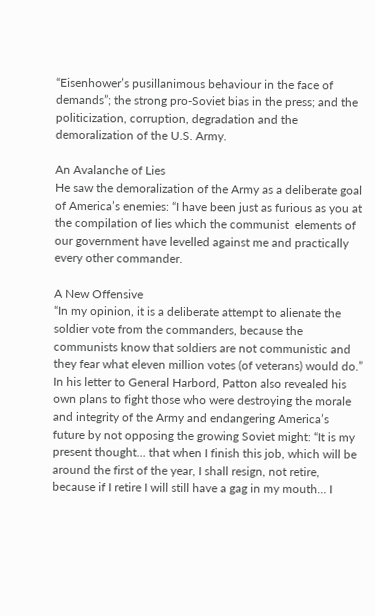“Eisenhower’s pusillanimous behaviour in the face of  demands”; the strong pro-Soviet bias in the press; and the politicization, corruption, degradation and the demoralization of the U.S. Army.

An Avalanche of Lies
He saw the demoralization of the Army as a deliberate goal of America’s enemies: “I have been just as furious as you at the compilation of lies which the communist  elements of our government have levelled against me and practically every other commander.

A New Offensive
“In my opinion, it is a deliberate attempt to alienate the soldier vote from the commanders, because the communists know that soldiers are not communistic and they fear what eleven million votes (of veterans) would do.” In his letter to General Harbord, Patton also revealed his own plans to fight those who were destroying the morale and integrity of the Army and endangering America’s future by not opposing the growing Soviet might: “It is my present thought… that when I finish this job, which will be around the first of the year, I shall resign, not retire, because if I retire I will still have a gag in my mouth… I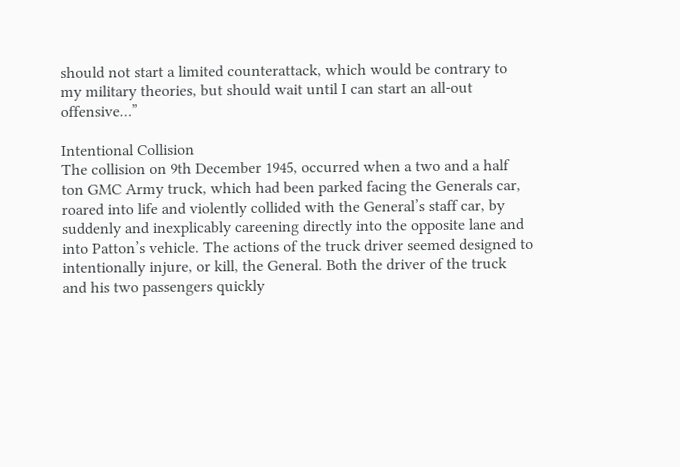should not start a limited counterattack, which would be contrary to my military theories, but should wait until I can start an all-out offensive…”

Intentional Collision
The collision on 9th December 1945, occurred when a two and a half ton GMC Army truck, which had been parked facing the Generals car, roared into life and violently collided with the General’s staff car, by suddenly and inexplicably careening directly into the opposite lane and into Patton’s vehicle. The actions of the truck driver seemed designed to intentionally injure, or kill, the General. Both the driver of the truck and his two passengers quickly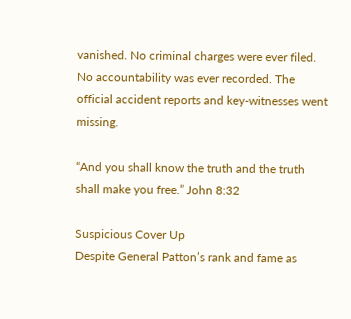vanished. No criminal charges were ever filed. No accountability was ever recorded. The official accident reports and key-witnesses went missing.

“And you shall know the truth and the truth shall make you free.” John 8:32

Suspicious Cover Up
Despite General Patton’s rank and fame as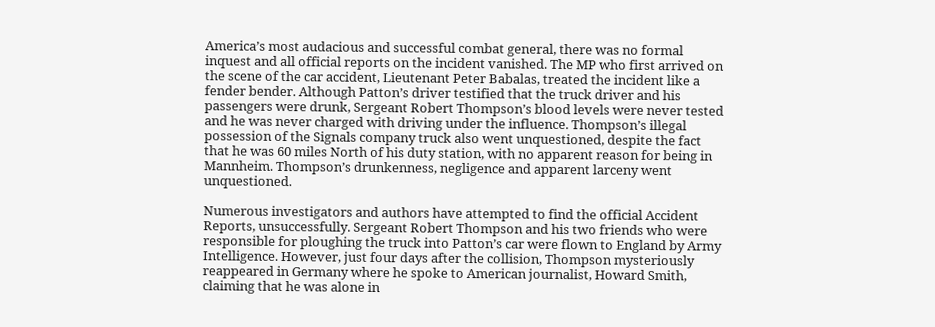America’s most audacious and successful combat general, there was no formal inquest and all official reports on the incident vanished. The MP who first arrived on the scene of the car accident, Lieutenant Peter Babalas, treated the incident like a fender bender. Although Patton’s driver testified that the truck driver and his passengers were drunk, Sergeant Robert Thompson’s blood levels were never tested and he was never charged with driving under the influence. Thompson’s illegal possession of the Signals company truck also went unquestioned, despite the fact that he was 60 miles North of his duty station, with no apparent reason for being in Mannheim. Thompson’s drunkenness, negligence and apparent larceny went unquestioned.

Numerous investigators and authors have attempted to find the official Accident Reports, unsuccessfully. Sergeant Robert Thompson and his two friends who were responsible for ploughing the truck into Patton’s car were flown to England by Army Intelligence. However, just four days after the collision, Thompson mysteriously reappeared in Germany where he spoke to American journalist, Howard Smith, claiming that he was alone in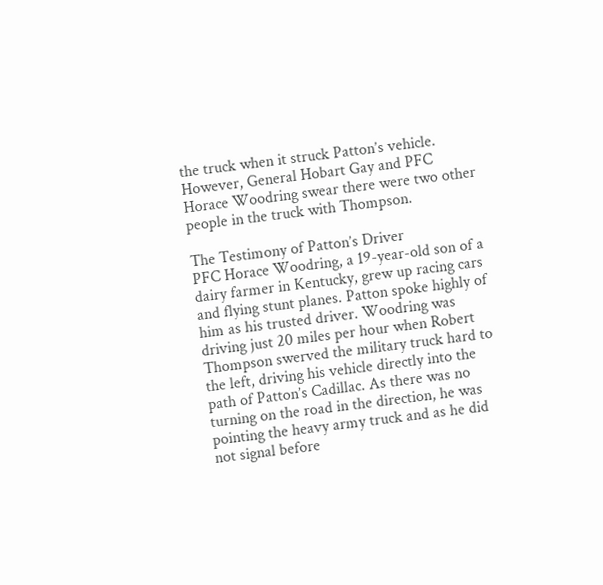the truck when it struck Patton’s vehicle. However, General Hobart Gay and PFC Horace Woodring swear there were two other people in the truck with Thompson.

The Testimony of Patton’s Driver
PFC Horace Woodring, a 19-year-old son of a dairy farmer in Kentucky, grew up racing cars and flying stunt planes. Patton spoke highly of him as his trusted driver. Woodring was driving just 20 miles per hour when Robert Thompson swerved the military truck hard to the left, driving his vehicle directly into the path of Patton’s Cadillac. As there was no turning on the road in the direction, he was pointing the heavy army truck and as he did not signal before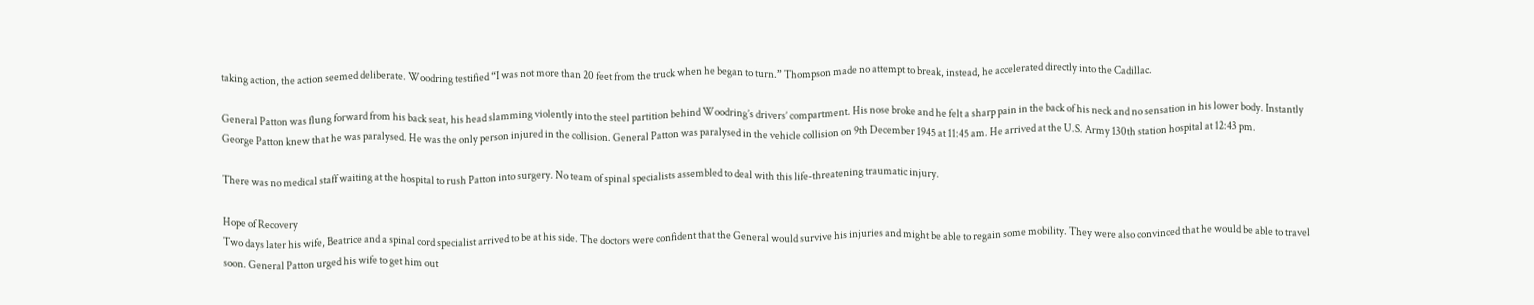taking action, the action seemed deliberate. Woodring testified “I was not more than 20 feet from the truck when he began to turn.” Thompson made no attempt to break, instead, he accelerated directly into the Cadillac.

General Patton was flung forward from his back seat, his head slamming violently into the steel partition behind Woodring’s drivers’ compartment. His nose broke and he felt a sharp pain in the back of his neck and no sensation in his lower body. Instantly George Patton knew that he was paralysed. He was the only person injured in the collision. General Patton was paralysed in the vehicle collision on 9th December 1945 at 11:45 am. He arrived at the U.S. Army 130th station hospital at 12:43 pm.

There was no medical staff waiting at the hospital to rush Patton into surgery. No team of spinal specialists assembled to deal with this life-threatening traumatic injury.

Hope of Recovery
Two days later his wife, Beatrice and a spinal cord specialist arrived to be at his side. The doctors were confident that the General would survive his injuries and might be able to regain some mobility. They were also convinced that he would be able to travel soon. General Patton urged his wife to get him out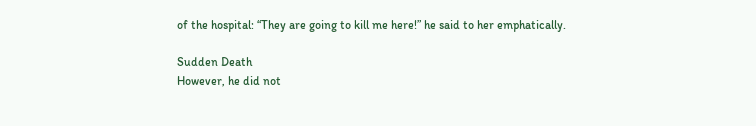of the hospital: “They are going to kill me here!” he said to her emphatically.

Sudden Death
However, he did not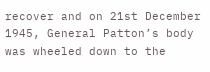recover and on 21st December 1945, General Patton’s body was wheeled down to the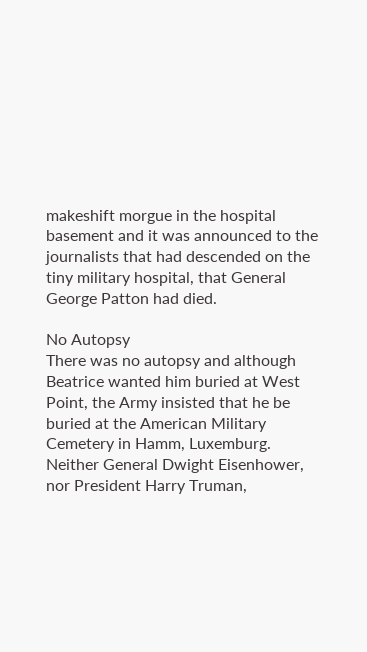makeshift morgue in the hospital basement and it was announced to the journalists that had descended on the tiny military hospital, that General George Patton had died.

No Autopsy
There was no autopsy and although Beatrice wanted him buried at West Point, the Army insisted that he be buried at the American Military Cemetery in Hamm, Luxemburg. Neither General Dwight Eisenhower, nor President Harry Truman,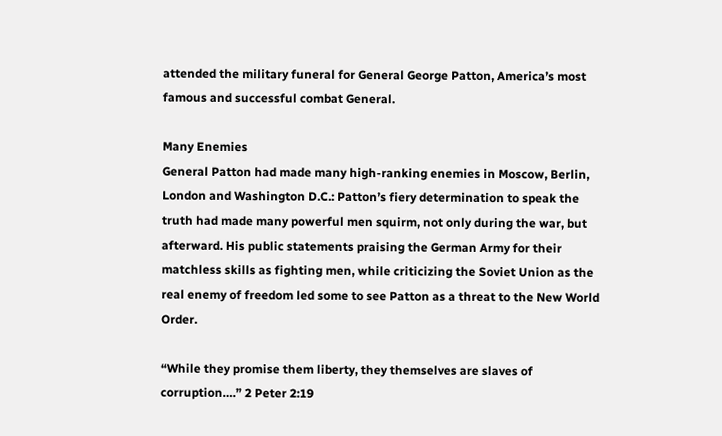attended the military funeral for General George Patton, America’s most famous and successful combat General.

Many Enemies
General Patton had made many high-ranking enemies in Moscow, Berlin, London and Washington D.C.: Patton’s fiery determination to speak the truth had made many powerful men squirm, not only during the war, but afterward. His public statements praising the German Army for their matchless skills as fighting men, while criticizing the Soviet Union as the real enemy of freedom led some to see Patton as a threat to the New World Order.

“While they promise them liberty, they themselves are slaves of corruption….” 2 Peter 2:19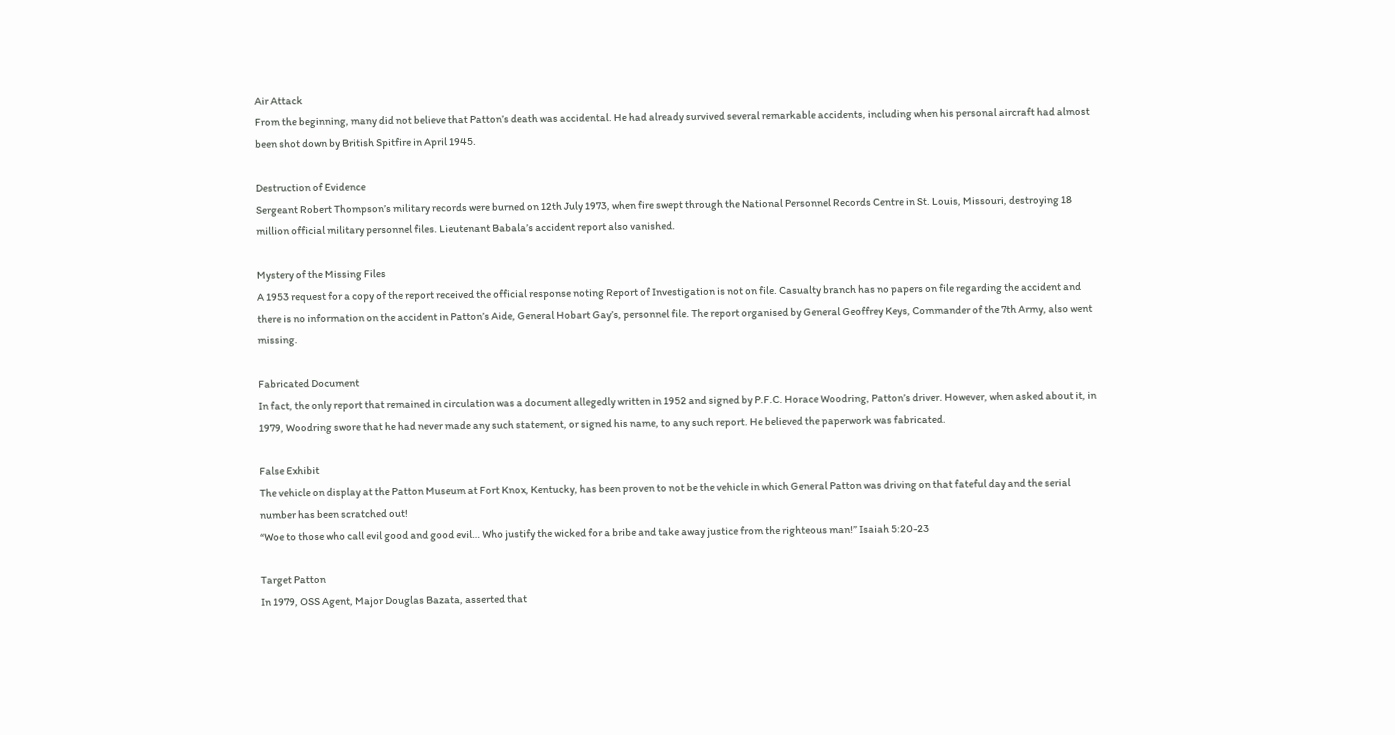Air Attack
From the beginning, many did not believe that Patton’s death was accidental. He had already survived several remarkable accidents, including when his personal aircraft had almost been shot down by British Spitfire in April 1945.

Destruction of Evidence
Sergeant Robert Thompson’s military records were burned on 12th July 1973, when fire swept through the National Personnel Records Centre in St. Louis, Missouri, destroying 18 million official military personnel files. Lieutenant Babala’s accident report also vanished.

Mystery of the Missing Files
A 1953 request for a copy of the report received the official response noting Report of Investigation is not on file. Casualty branch has no papers on file regarding the accident and there is no information on the accident in Patton’s Aide, General Hobart Gay’s, personnel file. The report organised by General Geoffrey Keys, Commander of the 7th Army, also went missing.

Fabricated Document
In fact, the only report that remained in circulation was a document allegedly written in 1952 and signed by P.F.C. Horace Woodring, Patton’s driver. However, when asked about it, in 1979, Woodring swore that he had never made any such statement, or signed his name, to any such report. He believed the paperwork was fabricated.

False Exhibit
The vehicle on display at the Patton Museum at Fort Knox, Kentucky, has been proven to not be the vehicle in which General Patton was driving on that fateful day and the serial number has been scratched out!
“Woe to those who call evil good and good evil… Who justify the wicked for a bribe and take away justice from the righteous man!” Isaiah 5:20-23

Target Patton
In 1979, OSS Agent, Major Douglas Bazata, asserted that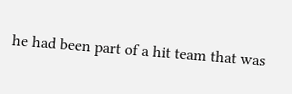he had been part of a hit team that was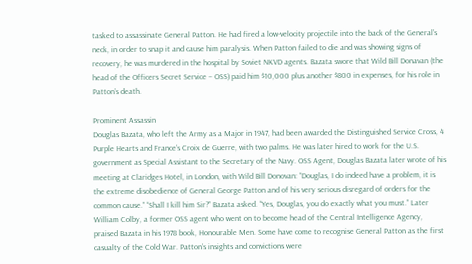tasked to assassinate General Patton. He had fired a low-velocity projectile into the back of the General’s neck, in order to snap it and cause him paralysis. When Patton failed to die and was showing signs of recovery, he was murdered in the hospital by Soviet NKVD agents. Bazata swore that Wild Bill Donavan (the head of the Officers Secret Service – OSS) paid him $10,000 plus another $800 in expenses, for his role in Patton’s death.

Prominent Assassin
Douglas Bazata, who left the Army as a Major in 1947, had been awarded the Distinguished Service Cross, 4 Purple Hearts and France’s Croix de Guerre, with two palms. He was later hired to work for the U.S. government as Special Assistant to the Secretary of the Navy. OSS Agent, Douglas Bazata later wrote of his meeting at Claridges Hotel, in London, with Wild Bill Donovan: “Douglas, I do indeed have a problem, it is the extreme disobedience of General George Patton and of his very serious disregard of orders for the common cause.” “Shall I kill him Sir?” Bazata asked. “Yes, Douglas, you do exactly what you must.” Later William Colby, a former OSS agent who went on to become head of the Central Intelligence Agency, praised Bazata in his 1978 book, Honourable Men. Some have come to recognise General Patton as the first casualty of the Cold War. Patton’s insights and convictions were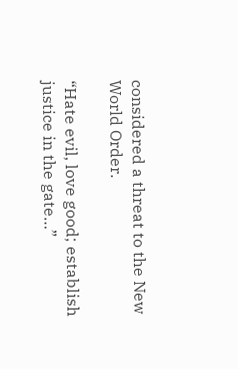considered a threat to the New World Order.

“Hate evil, love good; establish justice in the gate…”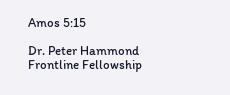Amos 5:15

Dr. Peter Hammond
Frontline Fellowship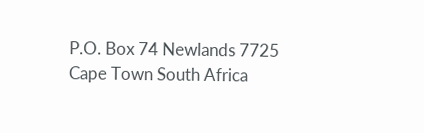P.O. Box 74 Newlands 7725
Cape Town South Africa